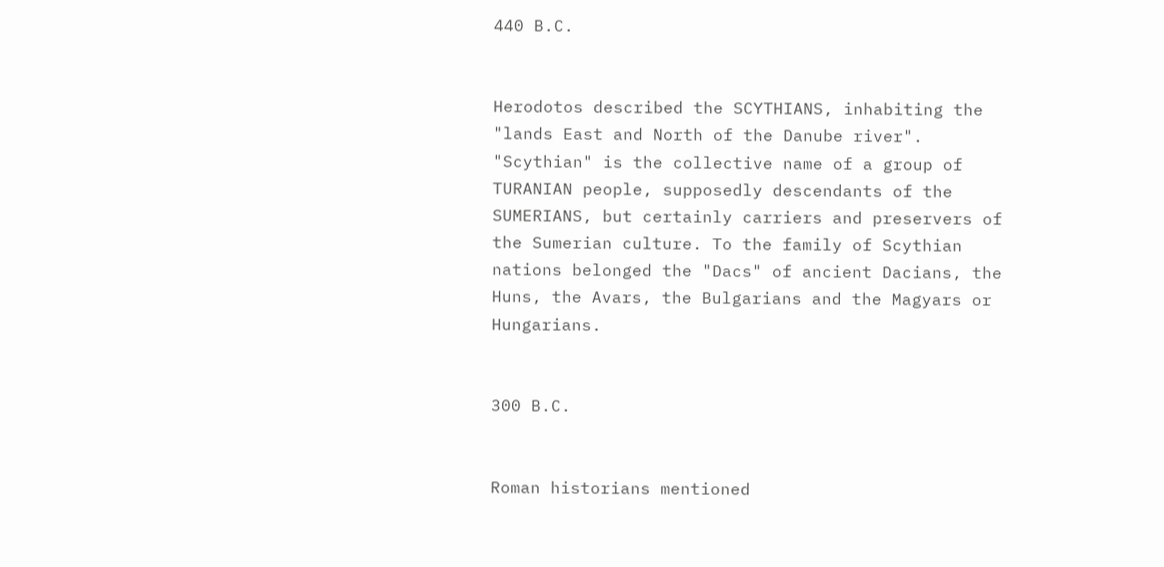440 B.C.


Herodotos described the SCYTHIANS, inhabiting the "lands East and North of the Danube river". "Scythian" is the collective name of a group of TURANIAN people, supposedly descendants of the SUMERIANS, but certainly carriers and preservers of the Sumerian culture. To the family of Scythian nations belonged the "Dacs" of ancient Dacians, the Huns, the Avars, the Bulgarians and the Magyars or Hungarians.


300 B.C.


Roman historians mentioned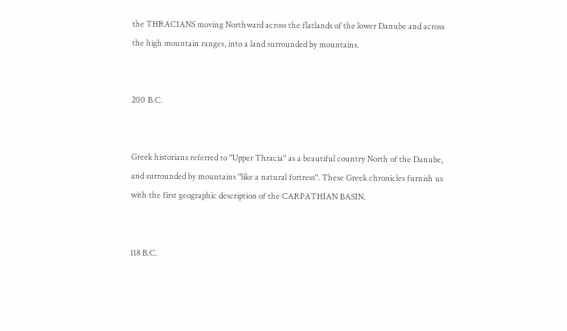the THRACIANS moving Northward across the flatlands of the lower Danube and across the high mountain ranges, into a land surrounded by mountains.


200 B.C.


Greek historians referred to "Upper Thracia" as a beautiful country North of the Danube, and surrounded by mountains "like a natural fortress". These Greek chronicles furnish us with the first geographic description of the CARPATHIAN BASIN.


118 B.C.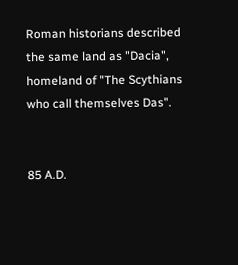Roman historians described the same land as "Dacia", homeland of "The Scythians who call themselves Das".


85 A.D.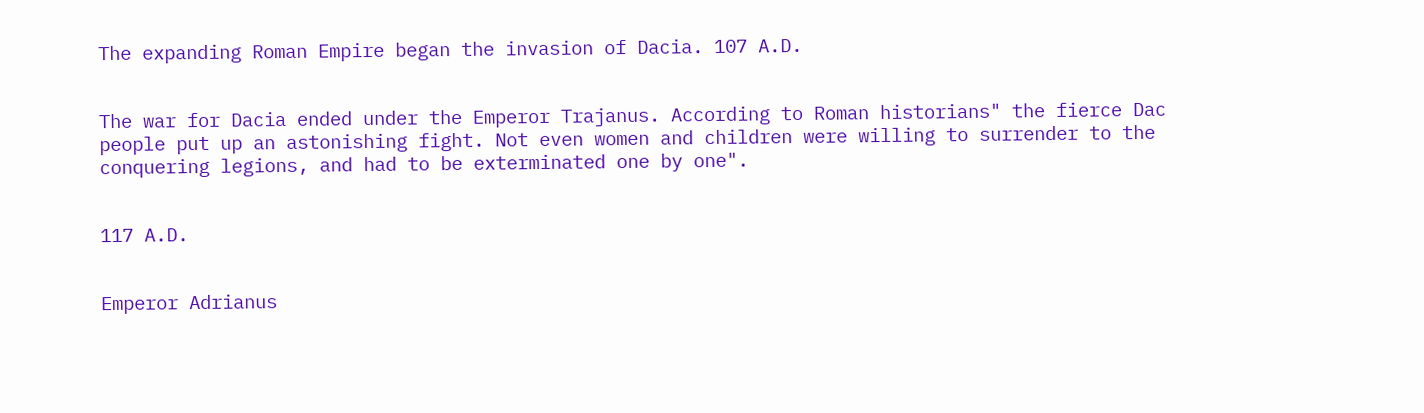The expanding Roman Empire began the invasion of Dacia. 107 A.D.


The war for Dacia ended under the Emperor Trajanus. According to Roman historians" the fierce Dac people put up an astonishing fight. Not even women and children were willing to surrender to the conquering legions, and had to be exterminated one by one".


117 A.D.


Emperor Adrianus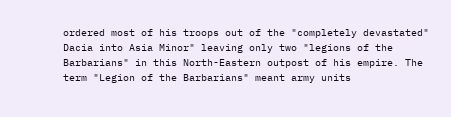ordered most of his troops out of the "completely devastated" Dacia into Asia Minor" leaving only two "legions of the Barbarians" in this North-Eastern outpost of his empire. The term "Legion of the Barbarians" meant army units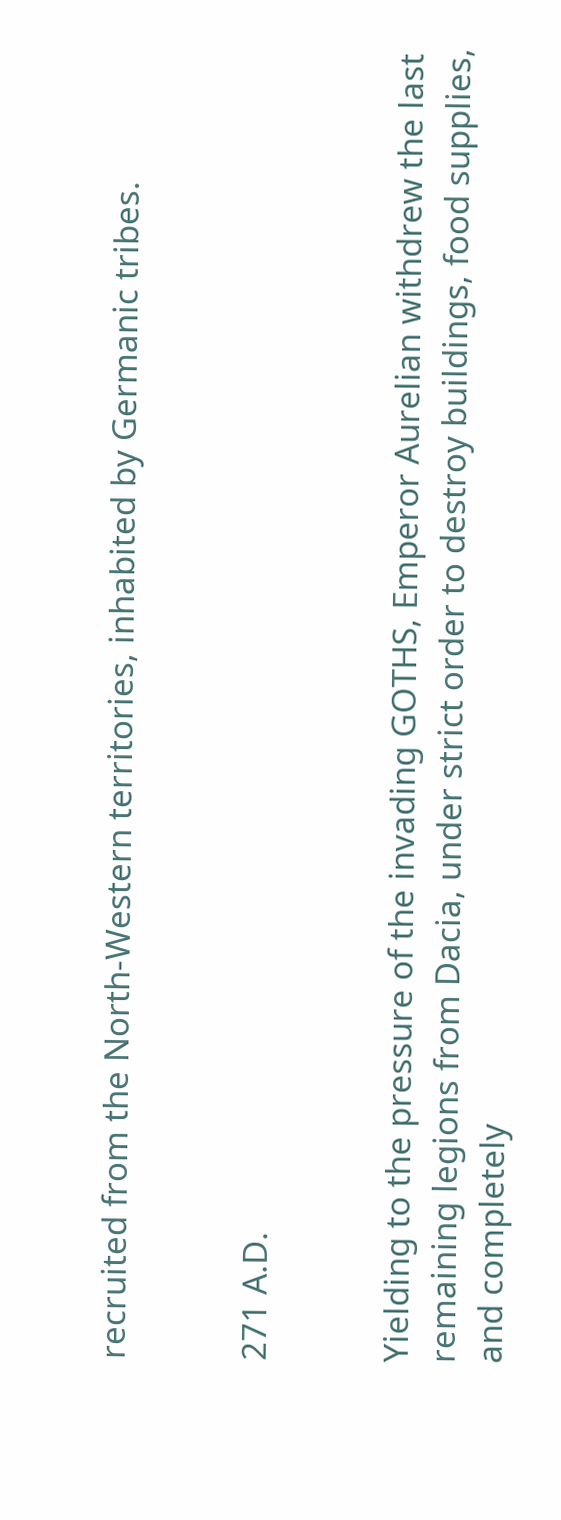recruited from the North-Western territories, inhabited by Germanic tribes.


271 A.D.


Yielding to the pressure of the invading GOTHS, Emperor Aurelian withdrew the last remaining legions from Dacia, under strict order to destroy buildings, food supplies, and completely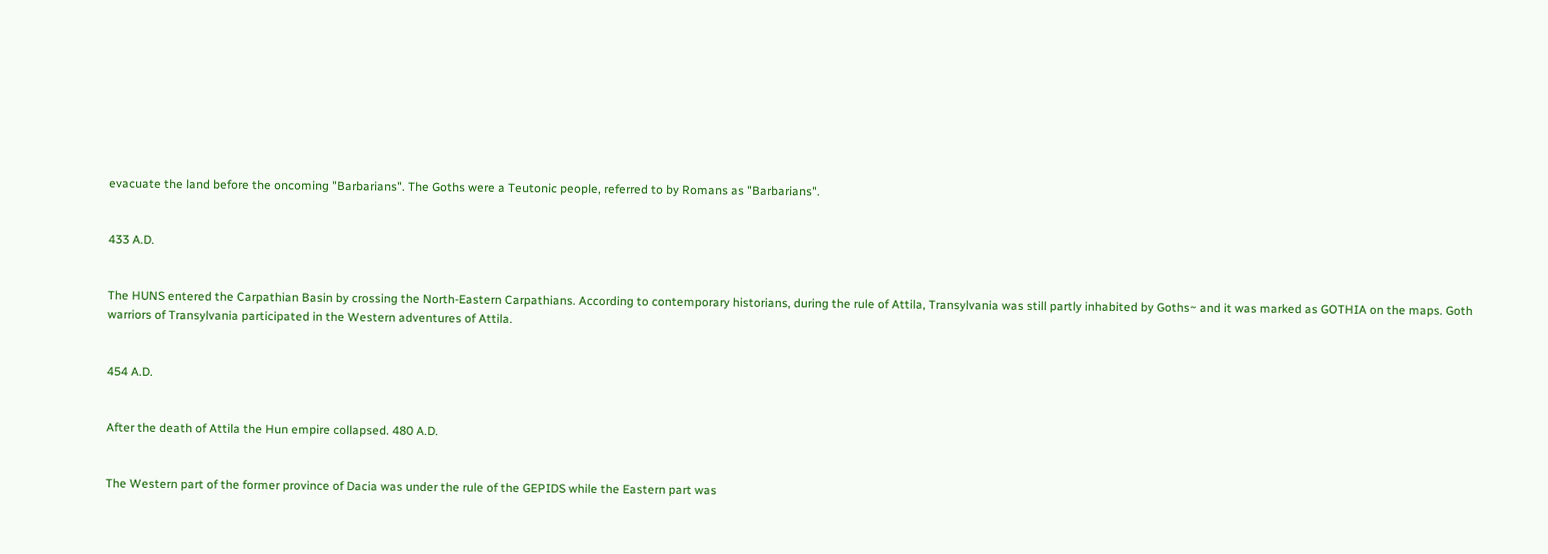evacuate the land before the oncoming "Barbarians". The Goths were a Teutonic people, referred to by Romans as "Barbarians".


433 A.D.


The HUNS entered the Carpathian Basin by crossing the North-Eastern Carpathians. According to contemporary historians, during the rule of Attila, Transylvania was still partly inhabited by Goths~ and it was marked as GOTHIA on the maps. Goth warriors of Transylvania participated in the Western adventures of Attila.


454 A.D.


After the death of Attila the Hun empire collapsed. 480 A.D.


The Western part of the former province of Dacia was under the rule of the GEPIDS while the Eastern part was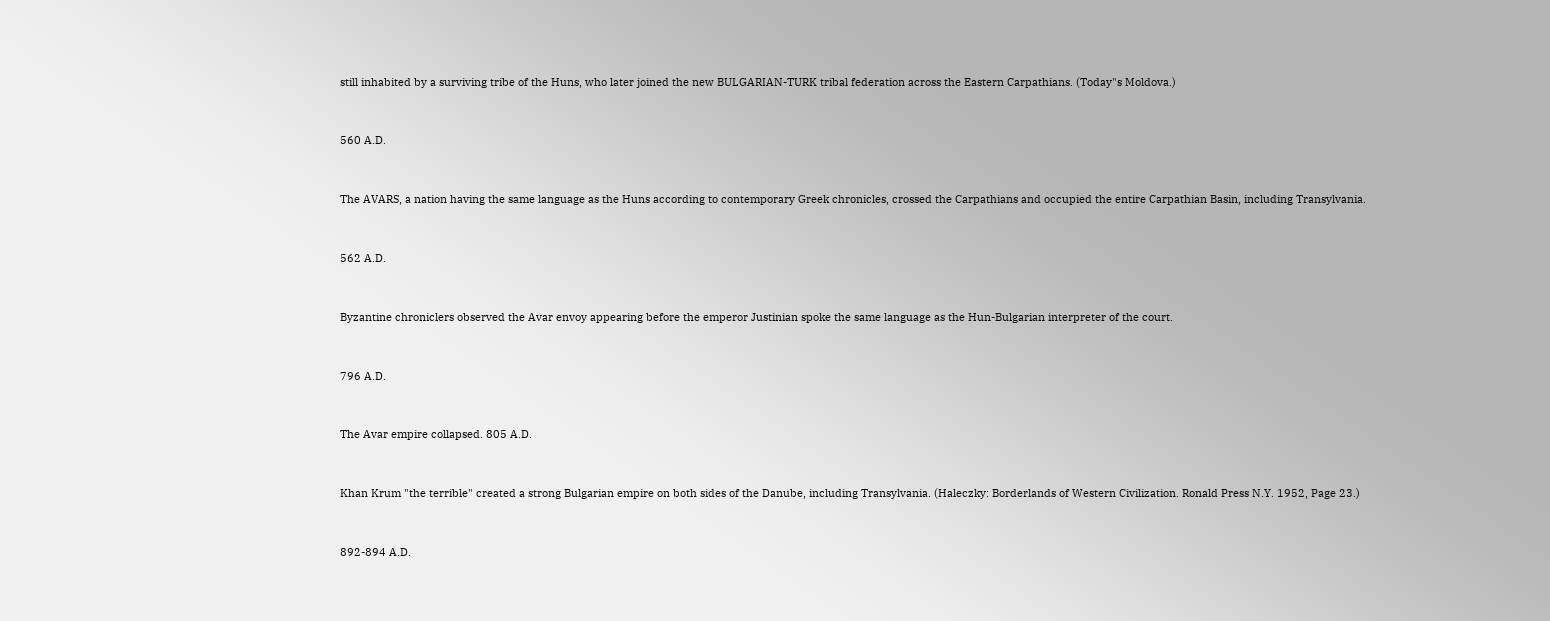still inhabited by a surviving tribe of the Huns, who later joined the new BULGARIAN-TURK tribal federation across the Eastern Carpathians. (Today"s Moldova.)


560 A.D.


The AVARS, a nation having the same language as the Huns according to contemporary Greek chronicles, crossed the Carpathians and occupied the entire Carpathian Basin, including Transylvania.


562 A.D.


Byzantine chroniclers observed the Avar envoy appearing before the emperor Justinian spoke the same language as the Hun-Bulgarian interpreter of the court.


796 A.D.


The Avar empire collapsed. 805 A.D.


Khan Krum "the terrible" created a strong Bulgarian empire on both sides of the Danube, including Transylvania. (Haleczky: Borderlands of Western Civilization. Ronald Press N.Y. 1952, Page 23.)


892-894 A.D.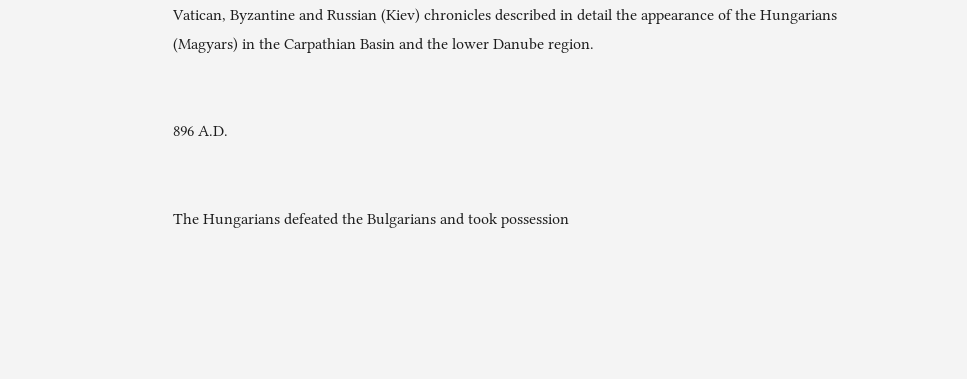Vatican, Byzantine and Russian (Kiev) chronicles described in detail the appearance of the Hungarians (Magyars) in the Carpathian Basin and the lower Danube region.


896 A.D.


The Hungarians defeated the Bulgarians and took possession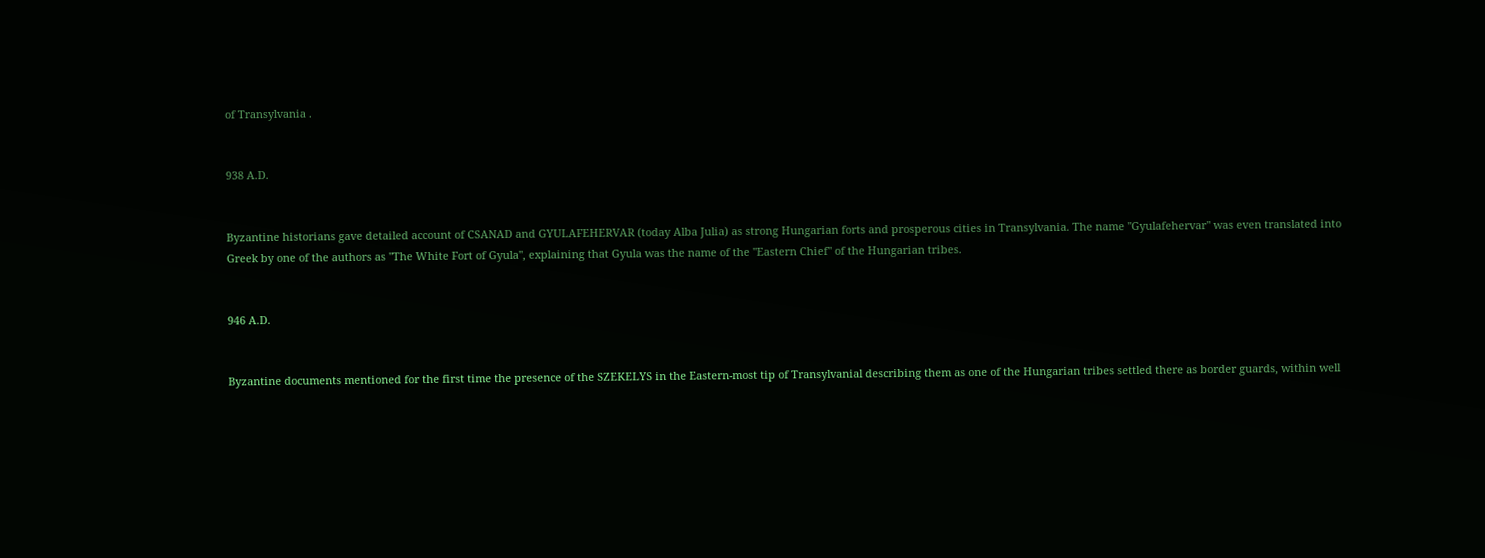of Transylvania .


938 A.D.


Byzantine historians gave detailed account of CSANAD and GYULAFEHERVAR (today Alba Julia) as strong Hungarian forts and prosperous cities in Transylvania. The name "Gyulafehervar" was even translated into Greek by one of the authors as "The White Fort of Gyula", explaining that Gyula was the name of the "Eastern Chief" of the Hungarian tribes.


946 A.D.


Byzantine documents mentioned for the first time the presence of the SZEKELYS in the Eastern-most tip of Transylvanial describing them as one of the Hungarian tribes settled there as border guards, within well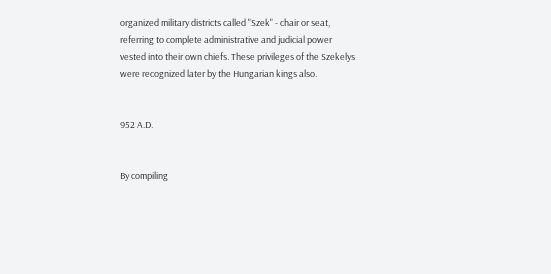organized military districts called "Szek" - chair or seat, referring to complete administrative and judicial power vested into their own chiefs. These privileges of the Szekelys were recognized later by the Hungarian kings also.


952 A.D.


By compiling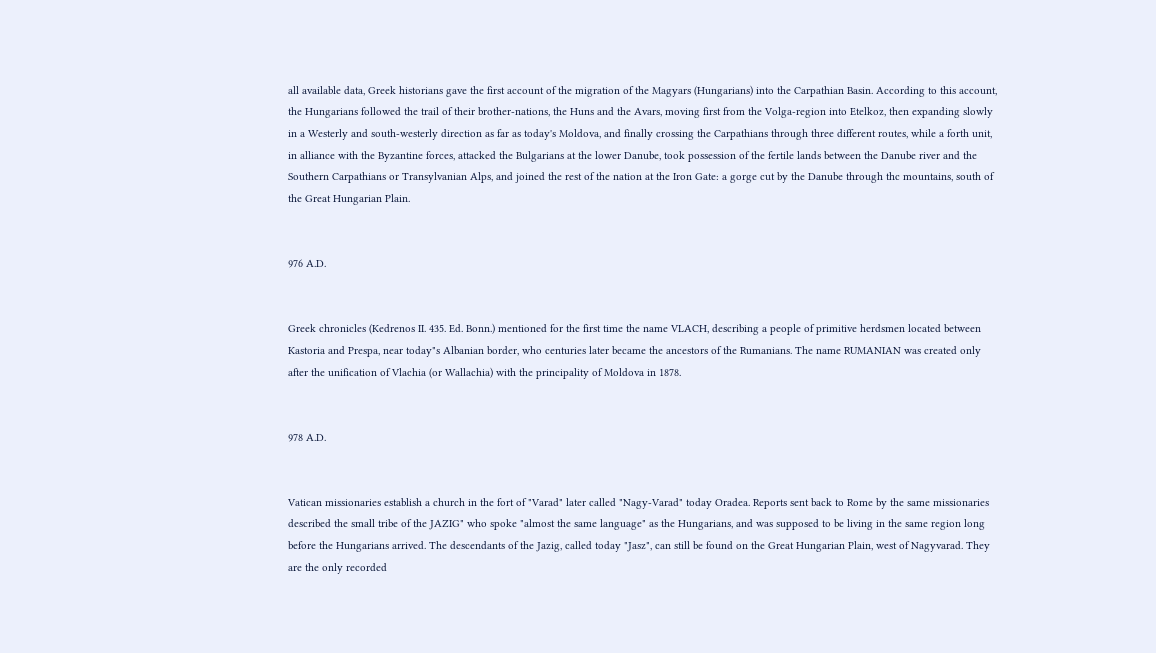all available data, Greek historians gave the first account of the migration of the Magyars (Hungarians) into the Carpathian Basin. According to this account, the Hungarians followed the trail of their brother-nations, the Huns and the Avars, moving first from the Volga-region into Etelkoz, then expanding slowly in a Westerly and south-westerly direction as far as today's Moldova, and finally crossing the Carpathians through three different routes, while a forth unit, in alliance with the Byzantine forces, attacked the Bulgarians at the lower Danube, took possession of the fertile lands between the Danube river and the Southern Carpathians or Transylvanian Alps, and joined the rest of the nation at the Iron Gate: a gorge cut by the Danube through thc mountains, south of the Great Hungarian Plain.


976 A.D.


Greek chronicles (Kedrenos II. 435. Ed. Bonn.) mentioned for the first time the name VLACH, describing a people of primitive herdsmen located between Kastoria and Prespa, near today"s Albanian border, who centuries later became the ancestors of the Rumanians. The name RUMANIAN was created only after the unification of Vlachia (or Wallachia) with the principality of Moldova in 1878.


978 A.D.


Vatican missionaries establish a church in the fort of "Varad" later called "Nagy-Varad" today Oradea. Reports sent back to Rome by the same missionaries described the small tribe of the JAZIG" who spoke "almost the same language" as the Hungarians, and was supposed to be living in the same region long before the Hungarians arrived. The descendants of the Jazig, called today "Jasz", can still be found on the Great Hungarian Plain, west of Nagyvarad. They are the only recorded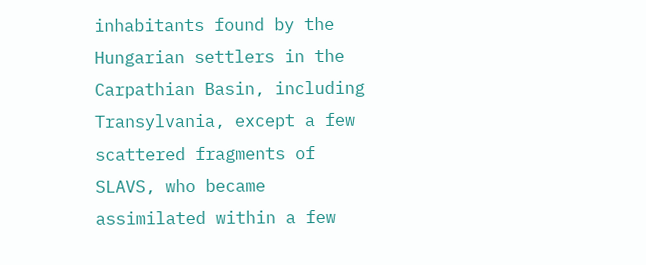inhabitants found by the Hungarian settlers in the Carpathian Basin, including Transylvania, except a few scattered fragments of SLAVS, who became assimilated within a few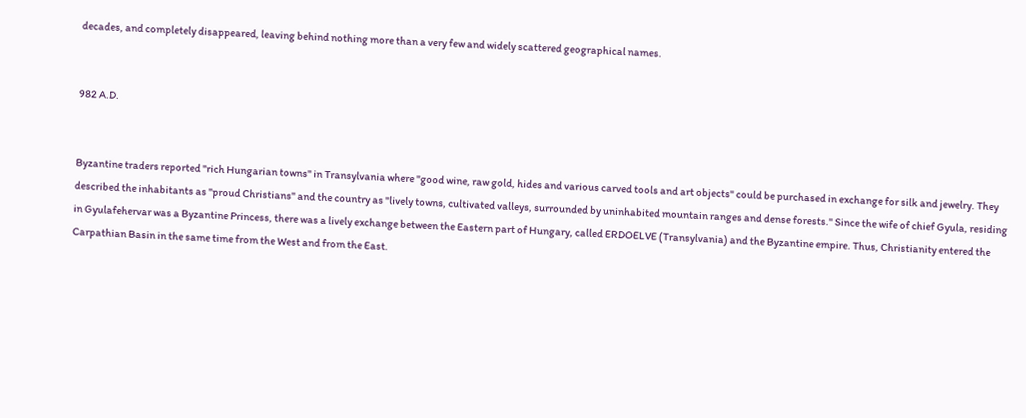decades, and completely disappeared, leaving behind nothing more than a very few and widely scattered geographical names.


982 A.D.


Byzantine traders reported "rich Hungarian towns" in Transylvania where "good wine, raw gold, hides and various carved tools and art objects" could be purchased in exchange for silk and jewelry. They described the inhabitants as "proud Christians" and the country as "lively towns, cultivated valleys, surrounded by uninhabited mountain ranges and dense forests." Since the wife of chief Gyula, residing in Gyulafehervar was a Byzantine Princess, there was a lively exchange between the Eastern part of Hungary, called ERDOELVE (Transylvania) and the Byzantine empire. Thus, Christianity entered the Carpathian Basin in the same time from the West and from the East.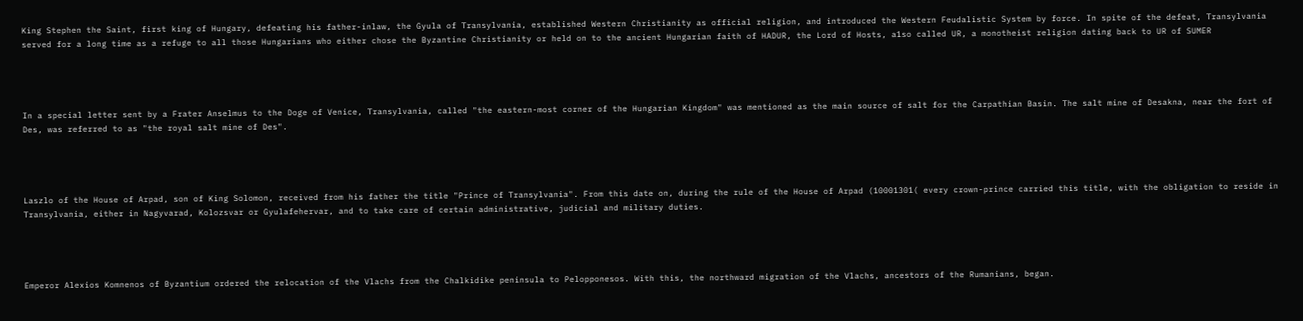King Stephen the Saint, first king of Hungary, defeating his father-inlaw, the Gyula of Transylvania, established Western Christianity as official religion, and introduced the Western Feudalistic System by force. In spite of the defeat, Transylvania served for a long time as a refuge to all those Hungarians who either chose the Byzantine Christianity or held on to the ancient Hungarian faith of HADUR, the Lord of Hosts, a1so called UR, a monotheist religion dating back to UR of SUMER




In a special letter sent by a Frater Anselmus to the Doge of Venice, Transylvania, called "the eastern-most corner of the Hungarian Kingdom" was mentioned as the main source of salt for the Carpathian Basin. The salt mine of Desakna, near the fort of Des, was referred to as "the royal salt mine of Des".




Laszlo of the House of Arpad, son of King Solomon, received from his father the title "Prince of Transylvania". From this date on, during the rule of the House of Arpad (10001301( every crown-prince carried this title, with the obligation to reside in Transylvania, either in Nagyvarad, Kolozsvar or Gyulafehervar, and to take care of certain administrative, judicial and military duties.




Emperor Alexios Komnenos of Byzantium ordered the relocation of the Vlachs from the Chalkidike peninsula to Pelopponesos. With this, the northward migration of the Vlachs, ancestors of the Rumanians, began.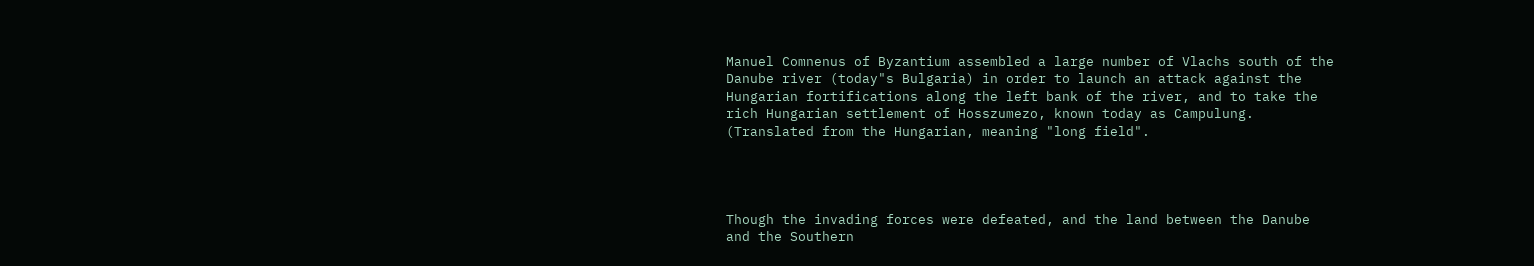Manuel Comnenus of Byzantium assembled a large number of Vlachs south of the Danube river (today"s Bulgaria) in order to launch an attack against the Hungarian fortifications along the left bank of the river, and to take the rich Hungarian settlement of Hosszumezo, known today as Campulung. (Translated from the Hungarian, meaning "long field".




Though the invading forces were defeated, and the land between the Danube and the Southern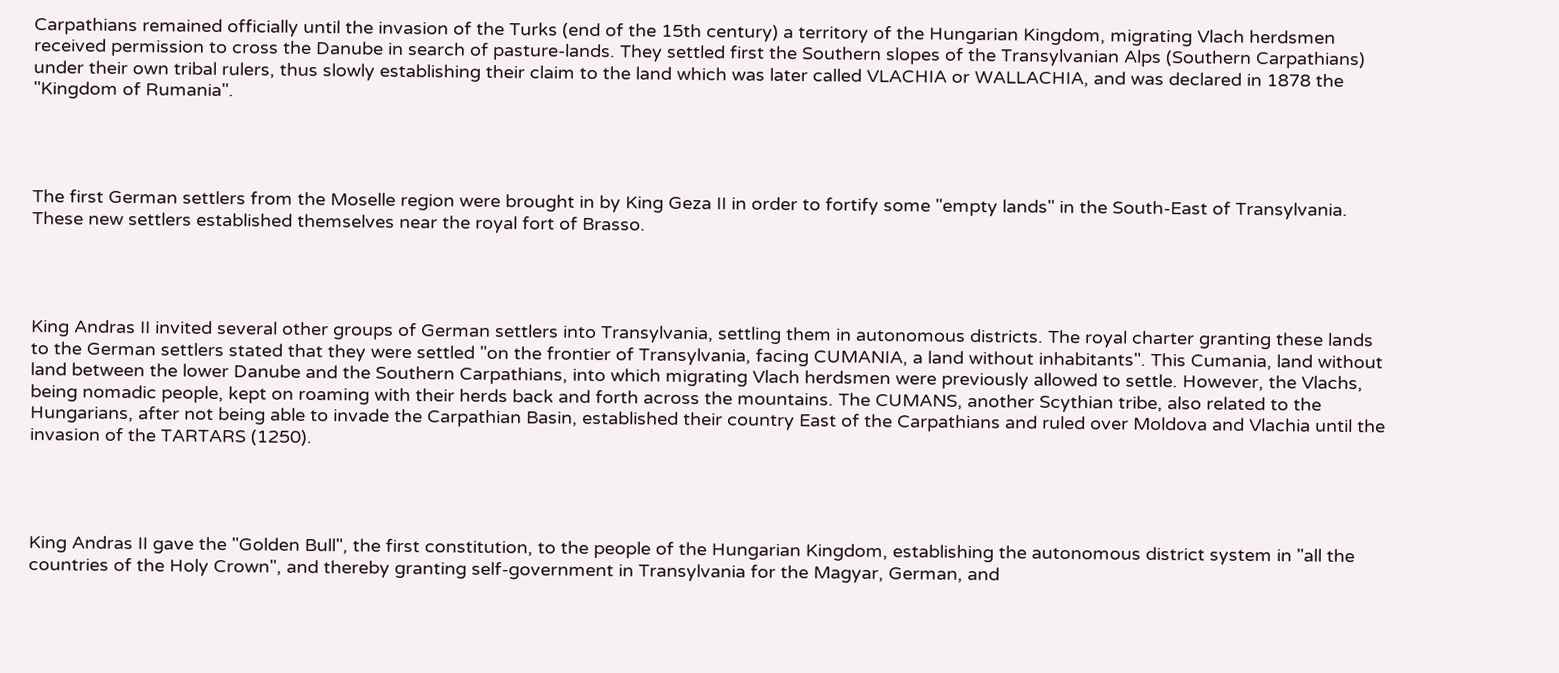Carpathians remained officially until the invasion of the Turks (end of the 15th century) a territory of the Hungarian Kingdom, migrating Vlach herdsmen received permission to cross the Danube in search of pasture-lands. They settled first the Southern slopes of the Transylvanian Alps (Southern Carpathians) under their own tribal rulers, thus slowly establishing their claim to the land which was later called VLACHIA or WALLACHIA, and was declared in 1878 the "Kingdom of Rumania".




The first German settlers from the Moselle region were brought in by King Geza II in order to fortify some "empty lands" in the South-East of Transylvania. These new settlers established themselves near the royal fort of Brasso.




King Andras II invited several other groups of German settlers into Transylvania, settling them in autonomous districts. The royal charter granting these lands to the German settlers stated that they were settled "on the frontier of Transylvania, facing CUMANIA, a land without inhabitants". This Cumania, land without land between the lower Danube and the Southern Carpathians, into which migrating Vlach herdsmen were previously allowed to settle. However, the Vlachs, being nomadic people, kept on roaming with their herds back and forth across the mountains. The CUMANS, another Scythian tribe, also related to the Hungarians, after not being able to invade the Carpathian Basin, established their country East of the Carpathians and ruled over Moldova and Vlachia until the invasion of the TARTARS (1250).




King Andras II gave the "Golden Bull", the first constitution, to the people of the Hungarian Kingdom, establishing the autonomous district system in "all the countries of the Holy Crown", and thereby granting self-government in Transylvania for the Magyar, German, and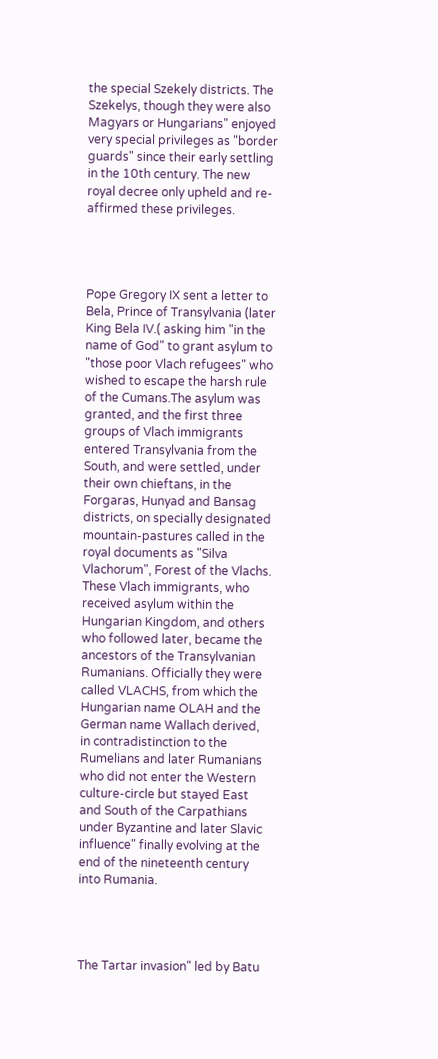the special Szekely districts. The Szekelys, though they were also Magyars or Hungarians" enjoyed very special privileges as "border guards" since their early settling in the 10th century. The new royal decree only upheld and re-affirmed these privileges.




Pope Gregory IX sent a letter to Bela, Prince of Transylvania (later King Bela IV.( asking him "in the name of God" to grant asylum to "those poor Vlach refugees" who wished to escape the harsh rule of the Cumans.The asylum was granted, and the first three groups of Vlach immigrants entered Transylvania from the South, and were settled, under their own chieftans, in the Forgaras, Hunyad and Bansag districts, on specially designated mountain-pastures called in the royal documents as "Silva Vlachorum", Forest of the Vlachs. These Vlach immigrants, who received asylum within the Hungarian Kingdom, and others who followed later, became the ancestors of the Transylvanian Rumanians. Officially they were called VLACHS, from which the Hungarian name OLAH and the German name Wallach derived, in contradistinction to the Rumelians and later Rumanians who did not enter the Western culture-circle but stayed East and South of the Carpathians under Byzantine and later Slavic influence" finally evolving at the end of the nineteenth century into Rumania.




The Tartar invasion" led by Batu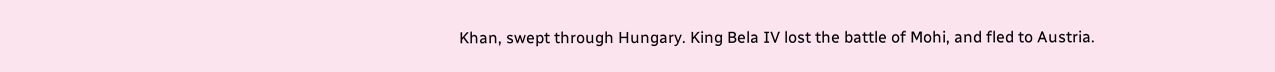Khan, swept through Hungary. King Bela IV lost the battle of Mohi, and fled to Austria.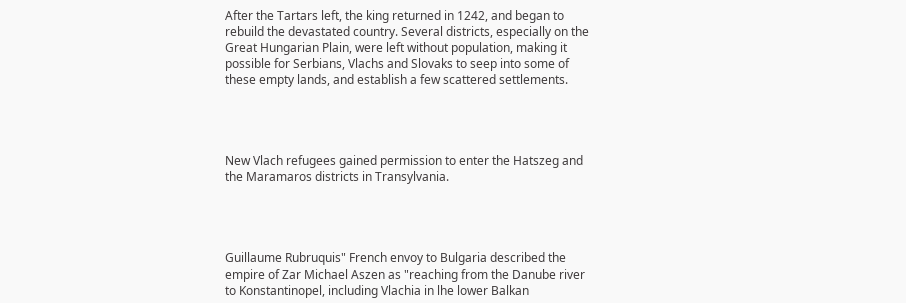After the Tartars left, the king returned in 1242, and began to rebuild the devastated country. Several districts, especially on the Great Hungarian Plain, were left without population, making it possible for Serbians, Vlachs and Slovaks to seep into some of these empty lands, and establish a few scattered settlements.




New Vlach refugees gained permission to enter the Hatszeg and the Maramaros districts in Transylvania.




Guillaume Rubruquis" French envoy to Bulgaria described the empire of Zar Michael Aszen as "reaching from the Danube river to Konstantinopel, including Vlachia in lhe lower Balkan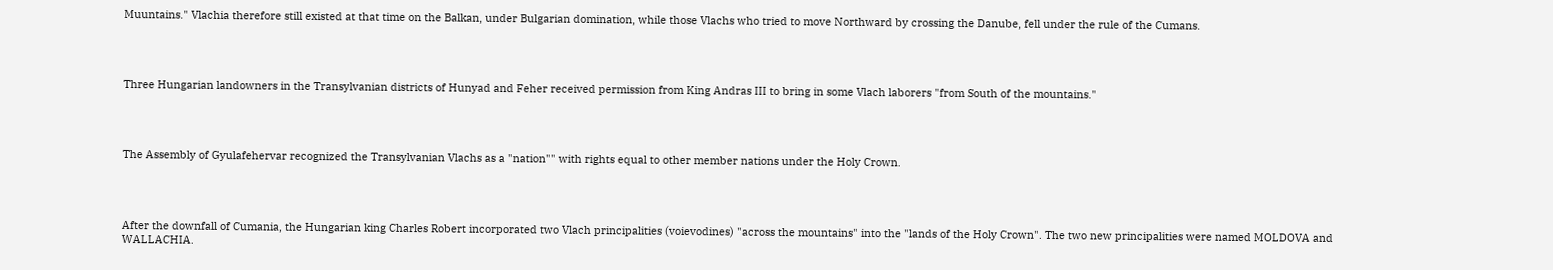Muuntains." Vlachia therefore still existed at that time on the Balkan, under Bulgarian domination, while those Vlachs who tried to move Northward by crossing the Danube, fell under the rule of the Cumans.




Three Hungarian landowners in the Transylvanian districts of Hunyad and Feher received permission from King Andras III to bring in some Vlach laborers "from South of the mountains."




The Assembly of Gyulafehervar recognized the Transylvanian Vlachs as a "nation"" with rights equal to other member nations under the Holy Crown.




After the downfall of Cumania, the Hungarian king Charles Robert incorporated two Vlach principalities (voievodines) "across the mountains" into the "lands of the Holy Crown". The two new principalities were named MOLDOVA and WALLACHIA.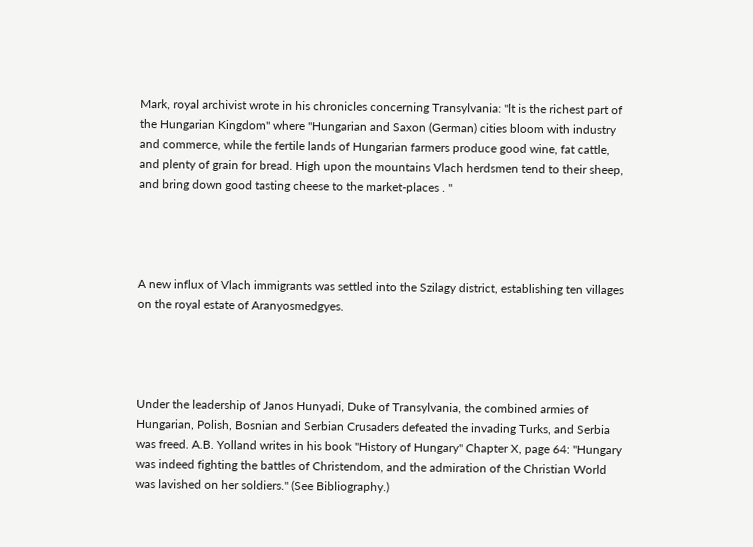Mark, royal archivist wrote in his chronicles concerning Transylvania: "lt is the richest part of the Hungarian Kingdom" where "Hungarian and Saxon (German) cities bloom with industry and commerce, while the fertile lands of Hungarian farmers produce good wine, fat cattle, and plenty of grain for bread. High upon the mountains Vlach herdsmen tend to their sheep, and bring down good tasting cheese to the market-places . "




A new influx of Vlach immigrants was settled into the Szilagy district, establishing ten villages on the royal estate of Aranyosmedgyes.




Under the leadership of Janos Hunyadi, Duke of Transylvania, the combined armies of Hungarian, Polish, Bosnian and Serbian Crusaders defeated the invading Turks, and Serbia was freed. A.B. Yolland writes in his book "History of Hungary" Chapter X, page 64: "Hungary was indeed fighting the battles of Christendom, and the admiration of the Christian World was lavished on her soldiers." (See Bibliography.)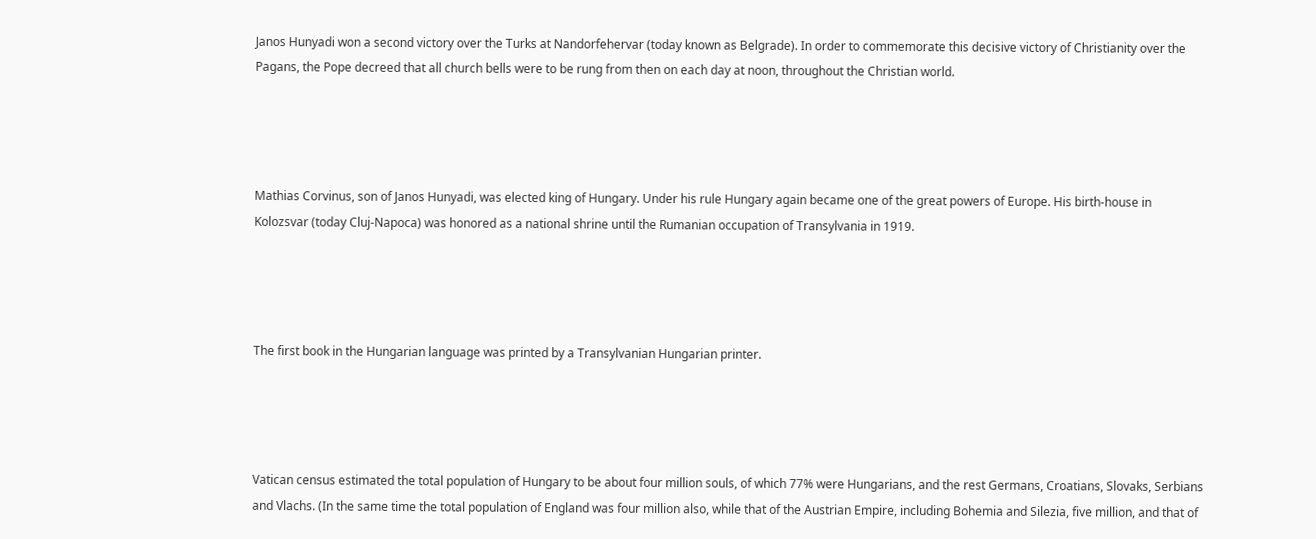Janos Hunyadi won a second victory over the Turks at Nandorfehervar (today known as Belgrade). In order to commemorate this decisive victory of Christianity over the Pagans, the Pope decreed that all church bells were to be rung from then on each day at noon, throughout the Christian world.




Mathias Corvinus, son of Janos Hunyadi, was elected king of Hungary. Under his rule Hungary again became one of the great powers of Europe. His birth-house in Kolozsvar (today Cluj-Napoca) was honored as a national shrine until the Rumanian occupation of Transylvania in 1919.




The first book in the Hungarian language was printed by a Transylvanian Hungarian printer.




Vatican census estimated the total population of Hungary to be about four million souls, of which 77% were Hungarians, and the rest Germans, Croatians, Slovaks, Serbians and Vlachs. (In the same time the total population of England was four million also, while that of the Austrian Empire, including Bohemia and Silezia, five million, and that of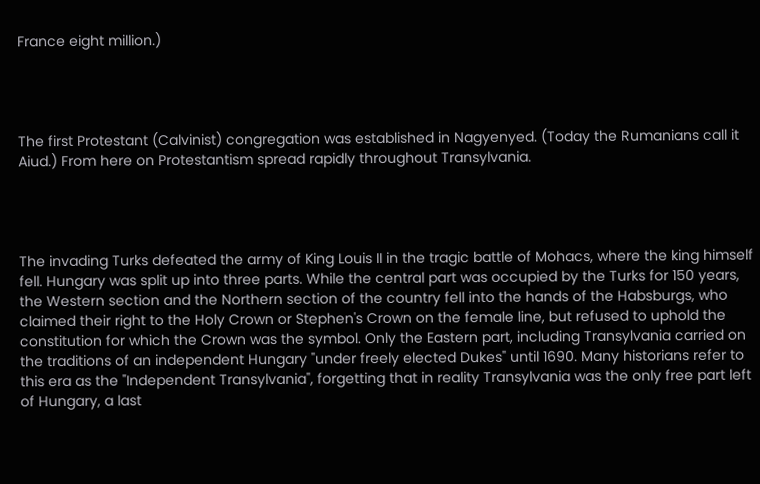France eight million.)




The first Protestant (Calvinist) congregation was established in Nagyenyed. (Today the Rumanians call it Aiud.) From here on Protestantism spread rapidly throughout Transylvania.




The invading Turks defeated the army of King Louis II in the tragic battle of Mohacs, where the king himself fell. Hungary was split up into three parts. While the central part was occupied by the Turks for 150 years, the Western section and the Northern section of the country fell into the hands of the Habsburgs, who claimed their right to the Holy Crown or Stephen's Crown on the female line, but refused to uphold the constitution for which the Crown was the symbol. Only the Eastern part, including Transylvania carried on the traditions of an independent Hungary "under freely elected Dukes" until 1690. Many historians refer to this era as the "Independent Transylvania", forgetting that in reality Transylvania was the only free part left of Hungary, a last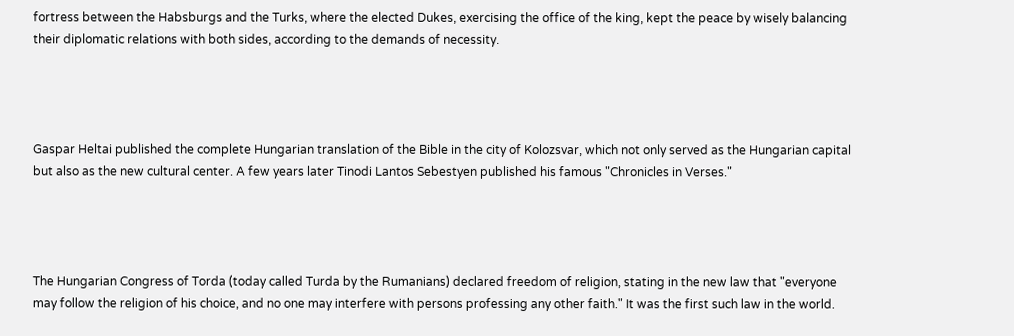fortress between the Habsburgs and the Turks, where the elected Dukes, exercising the office of the king, kept the peace by wisely balancing their diplomatic relations with both sides, according to the demands of necessity.




Gaspar Heltai published the complete Hungarian translation of the Bible in the city of Kolozsvar, which not only served as the Hungarian capital but also as the new cultural center. A few years later Tinodi Lantos Sebestyen published his famous "Chronicles in Verses."




The Hungarian Congress of Torda (today called Turda by the Rumanians) declared freedom of religion, stating in the new law that "everyone may follow the religion of his choice, and no one may interfere with persons professing any other faith." It was the first such law in the world.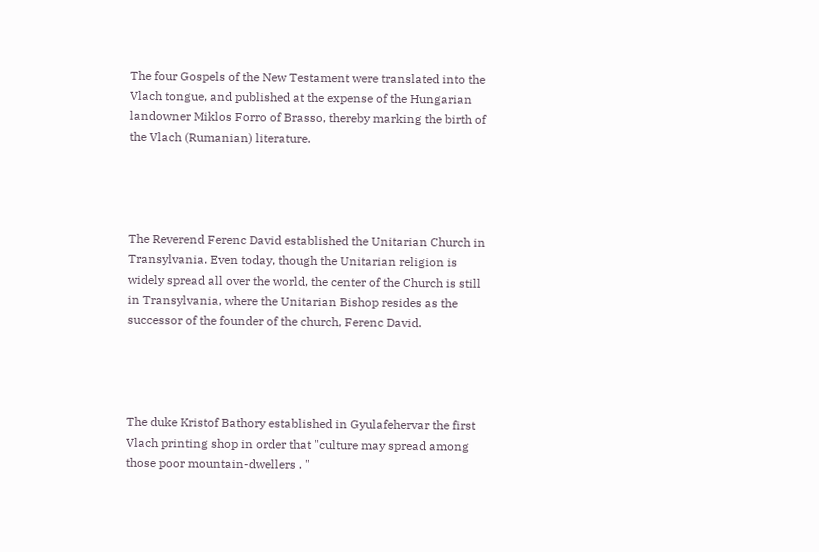The four Gospels of the New Testament were translated into the Vlach tongue, and published at the expense of the Hungarian landowner Miklos Forro of Brasso, thereby marking the birth of the Vlach (Rumanian) literature.




The Reverend Ferenc David established the Unitarian Church in Transylvania. Even today, though the Unitarian religion is widely spread all over the world, the center of the Church is still in Transylvania, where the Unitarian Bishop resides as the successor of the founder of the church, Ferenc David.




The duke Kristof Bathory established in Gyulafehervar the first Vlach printing shop in order that "culture may spread among those poor mountain-dwellers . "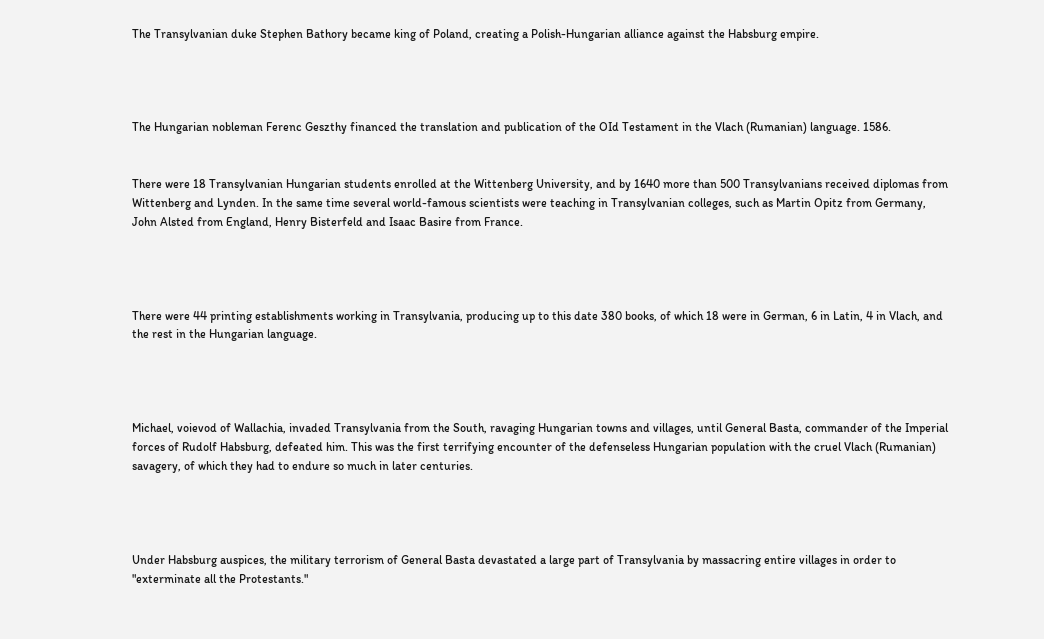The Transylvanian duke Stephen Bathory became king of Poland, creating a Polish-Hungarian alliance against the Habsburg empire.




The Hungarian nobleman Ferenc Geszthy financed the translation and publication of the OId Testament in the Vlach (Rumanian) language. 1586.


There were 18 Transylvanian Hungarian students enrolled at the Wittenberg University, and by 1640 more than 500 Transylvanians received diplomas from Wittenberg and Lynden. In the same time several world-famous scientists were teaching in Transylvanian colleges, such as Martin Opitz from Germany, John Alsted from England, Henry Bisterfeld and Isaac Basire from France.




There were 44 printing establishments working in Transylvania, producing up to this date 380 books, of which 18 were in German, 6 in Latin, 4 in Vlach, and the rest in the Hungarian language.




Michael, voievod of Wallachia, invaded Transylvania from the South, ravaging Hungarian towns and villages, until General Basta, commander of the Imperial forces of Rudolf Habsburg, defeated him. This was the first terrifying encounter of the defenseless Hungarian population with the cruel Vlach (Rumanian) savagery, of which they had to endure so much in later centuries.




Under Habsburg auspices, the military terrorism of General Basta devastated a large part of Transylvania by massacring entire villages in order to "exterminate all the Protestants."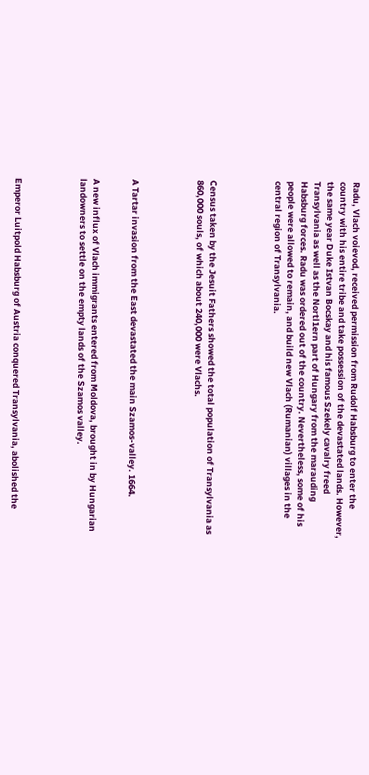Radu, Vlach voievod, received permission from Rudolf Habsburg to enter the country with his entire tribe and take possession of the devastated lands. However, the same year Duke Istvan Bocskay and his famous Szekely cavalry freed Transylvania as well as the Nortl1ern part of Hungary from the marauding Habsburg forces. Radu was ordered out of the country. Nevertheless, some of his people were allowed to remain, and build new Vlach (Rumanian) villages in the central region of Transylvania.




Census taken by the Jesuit Fathers showed the total population of Transylvania as 860,000 souls, of which about 240,000 were Vlachs.




A Tartar invasion from the East devastated the main Szamos-valley. 1664.


A new influx of Vlach immigrants entered from Moldova, brought in by Hungarian landowners to settle on the empty lands of the Szamos valley.




Emperor Luitpold Habsburg of Austria conquered Transylvania, abolished the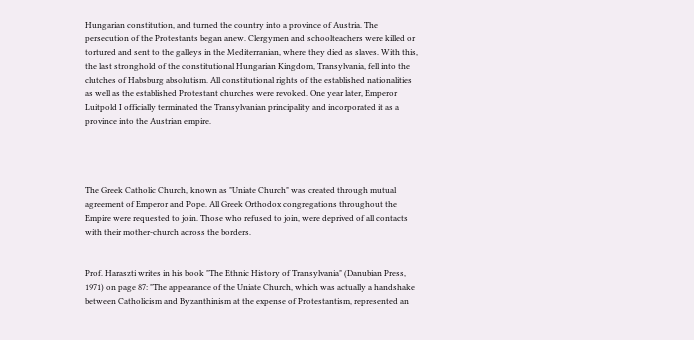Hungarian constitution, and turned the country into a province of Austria. The persecution of the Protestants began anew. Clergymen and schoolteachers were killed or tortured and sent to the galleys in the Mediterranian, where they died as slaves. With this, the last stronghold of the constitutional Hungarian Kingdom, Transylvania, fell into the clutches of Habsburg absolutism. All constitutional rights of the established nationalities as well as the established Protestant churches were revoked. One year later, Emperor Luitpold I officially terminated the Transylvanian principality and incorporated it as a province into the Austrian empire.




The Greek Catholic Church, known as "Uniate Church" was created through mutual agreement of Emperor and Pope. All Greek Orthodox congregations throughout the Empire were requested to join. Those who refused to join, were deprived of all contacts with their mother-church across the borders.


Prof. Haraszti writes in his book "The Ethnic History of Transylvania" (Danubian Press, 1971) on page 87: "The appearance of the Uniate Church, which was actually a handshake between Catholicism and Byzanthinism at the expense of Protestantism, represented an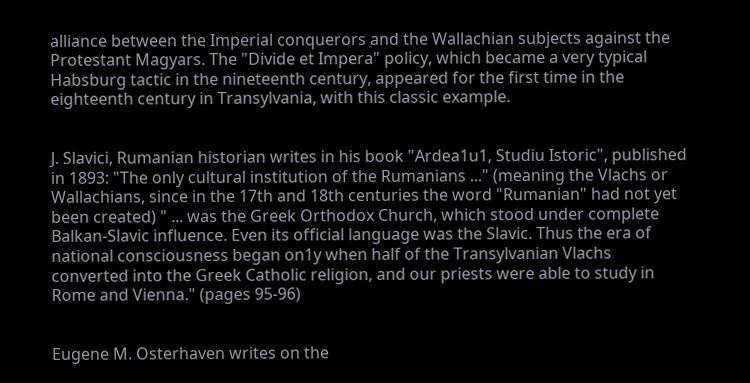alliance between the Imperial conquerors and the Wallachian subjects against the Protestant Magyars. The "Divide et Impera" policy, which became a very typical Habsburg tactic in the nineteenth century, appeared for the first time in the eighteenth century in Transylvania, with this classic example.


J. Slavici, Rumanian historian writes in his book "Ardea1u1, Studiu Istoric", published in 1893: "The only cultural institution of the Rumanians ..." (meaning the Vlachs or Wallachians, since in the 17th and 18th centuries the word "Rumanian" had not yet been created) " ... was the Greek Orthodox Church, which stood under complete Balkan-Slavic influence. Even its official language was the Slavic. Thus the era of national consciousness began on1y when half of the Transylvanian Vlachs converted into the Greek Catholic religion, and our priests were able to study in Rome and Vienna." (pages 95-96)


Eugene M. Osterhaven writes on the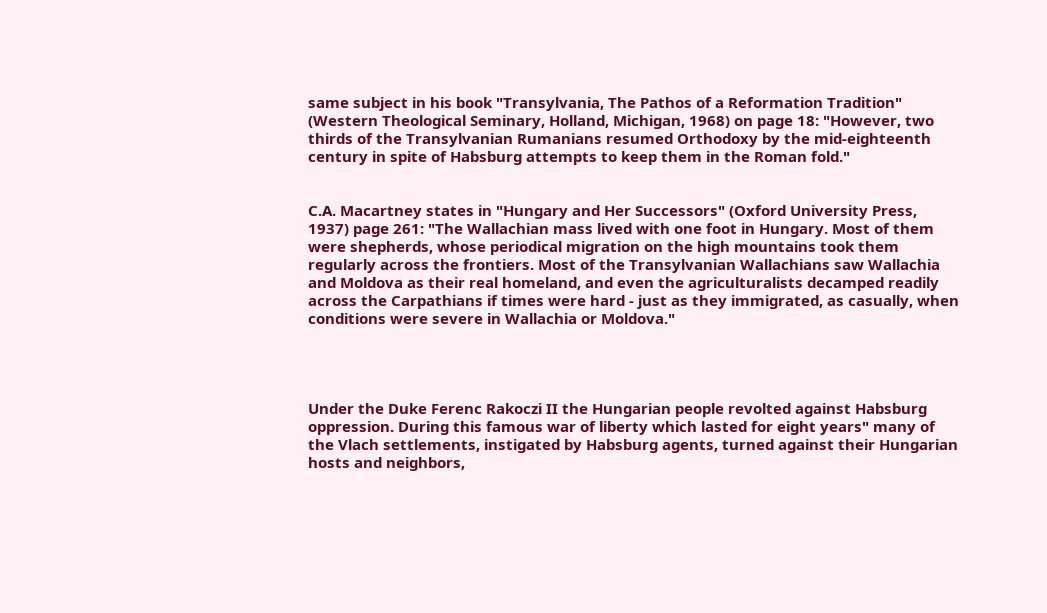same subject in his book "Transylvania, The Pathos of a Reformation Tradition" (Western Theological Seminary, Holland, Michigan, 1968) on page 18: "However, two thirds of the Transylvanian Rumanians resumed Orthodoxy by the mid-eighteenth century in spite of Habsburg attempts to keep them in the Roman fold."


C.A. Macartney states in "Hungary and Her Successors" (Oxford University Press, 1937) page 261: "The Wallachian mass lived with one foot in Hungary. Most of them were shepherds, whose periodical migration on the high mountains took them regularly across the frontiers. Most of the Transylvanian Wallachians saw Wallachia and Moldova as their real homeland, and even the agriculturalists decamped readily across the Carpathians if times were hard - just as they immigrated, as casually, when conditions were severe in Wallachia or Moldova."




Under the Duke Ferenc Rakoczi II the Hungarian people revolted against Habsburg oppression. During this famous war of liberty which lasted for eight years" many of the Vlach settlements, instigated by Habsburg agents, turned against their Hungarian hosts and neighbors,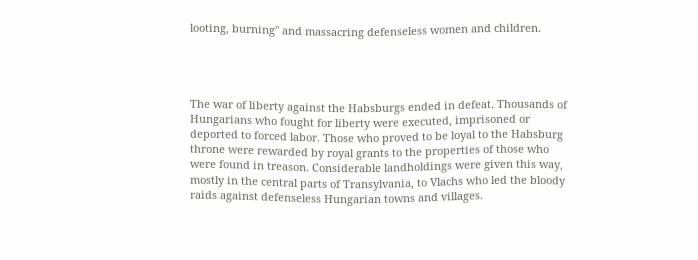looting, burning" and massacring defenseless women and children.




The war of liberty against the Habsburgs ended in defeat. Thousands of Hungarians who fought for liberty were executed, imprisoned or deported to forced labor. Those who proved to be loyal to the Habsburg throne were rewarded by royal grants to the properties of those who were found in treason. Considerable landholdings were given this way, mostly in the central parts of Transylvania, to Vlachs who led the bloody raids against defenseless Hungarian towns and villages.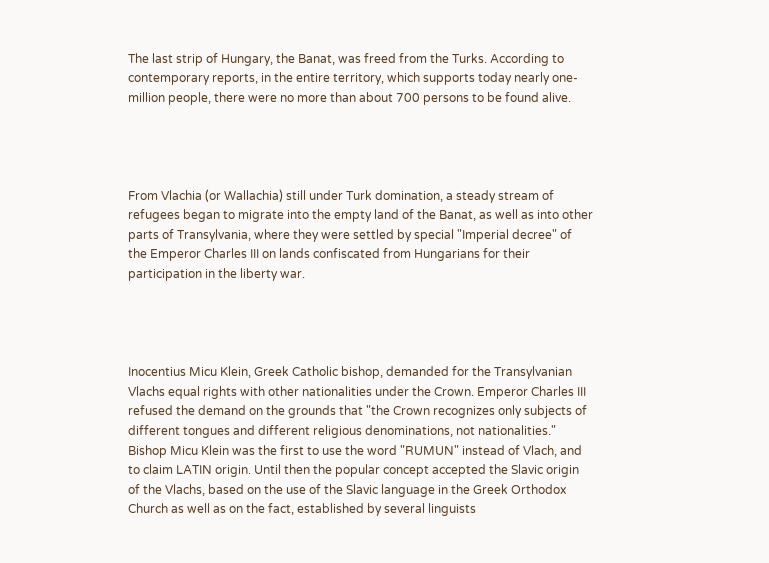The last strip of Hungary, the Banat, was freed from the Turks. According to contemporary reports, in the entire territory, which supports today nearly one-million people, there were no more than about 700 persons to be found alive.




From Vlachia (or Wallachia) still under Turk domination, a steady stream of refugees began to migrate into the empty land of the Banat, as well as into other parts of Transylvania, where they were settled by special "Imperial decree" of the Emperor Charles III on lands confiscated from Hungarians for their participation in the liberty war.




Inocentius Micu Klein, Greek Catholic bishop, demanded for the Transylvanian Vlachs equal rights with other nationalities under the Crown. Emperor Charles III refused the demand on the grounds that "the Crown recognizes only subjects of different tongues and different religious denominations, not nationalities." Bishop Micu Klein was the first to use the word "RUMUN" instead of Vlach, and to claim LATIN origin. Until then the popular concept accepted the Slavic origin of the Vlachs, based on the use of the Slavic language in the Greek Orthodox Church as well as on the fact, established by several linguists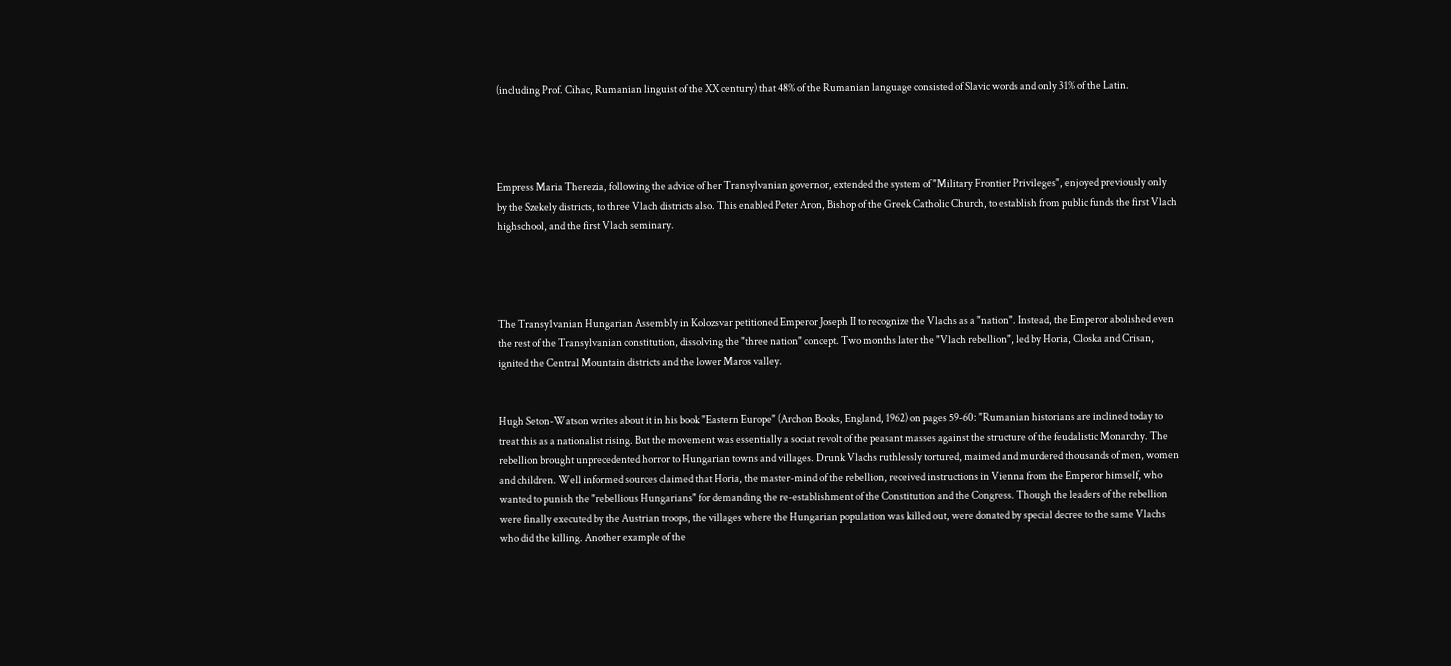(including Prof. Cihac, Rumanian linguist of the XX century) that 48% of the Rumanian language consisted of Slavic words and only 31% of the Latin.




Empress Maria Therezia, following the advice of her Transylvanian governor, extended the system of "Military Frontier Privileges", enjoyed previously only by the Szekely districts, to three Vlach districts also. This enabled Peter Aron, Bishop of the Greek Catholic Church, to establish from public funds the first Vlach highschool, and the first Vlach seminary.




The Transy1vanian Hungarian Assemb1y in Kolozsvar petitioned Emperor Joseph II to recognize the Vlachs as a "nation". Instead, the Emperor abolished even the rest of the Transylvanian constitution, dissolving the "three nation" concept. Two months later the "Vlach rebellion", led by Horia, Closka and Crisan, ignited the Central Mountain districts and the lower Maros valley.


Hugh Seton-Watson writes about it in his book "Eastern Europe" (Archon Books, England, 1962) on pages 59-60: "Rumanian historians are inclined today to treat this as a nationalist rising. But the movement was essentially a sociat revolt of the peasant masses against the structure of the feudalistic Monarchy. The rebellion brought unprecedented horror to Hungarian towns and villages. Drunk Vlachs ruthlessly tortured, maimed and murdered thousands of men, women and children. Well informed sources claimed that Horia, the master-mind of the rebellion, received instructions in Vienna from the Emperor himself, who wanted to punish the "rebellious Hungarians" for demanding the re-establishment of the Constitution and the Congress. Though the leaders of the rebellion were finally executed by the Austrian troops, the villages where the Hungarian population was killed out, were donated by special decree to the same Vlachs who did the killing. Another example of the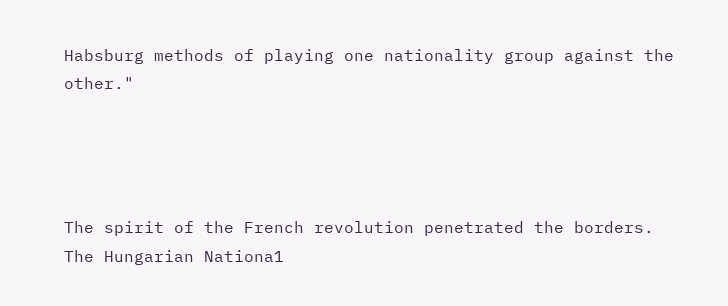Habsburg methods of playing one nationality group against the other."




The spirit of the French revolution penetrated the borders. The Hungarian Nationa1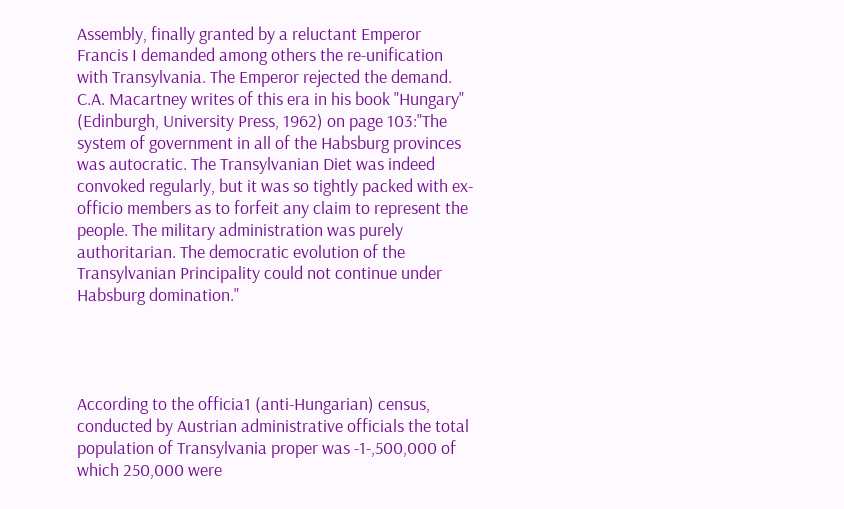Assembly, finally granted by a reluctant Emperor Francis I demanded among others the re-unification with Transylvania. The Emperor rejected the demand. C.A. Macartney writes of this era in his book "Hungary" (Edinburgh, University Press, 1962) on page 103:"The system of government in all of the Habsburg provinces was autocratic. The Transylvanian Diet was indeed convoked regularly, but it was so tightly packed with ex-officio members as to forfeit any claim to represent the people. The military administration was purely authoritarian. The democratic evolution of the Transylvanian Principality could not continue under Habsburg domination."




According to the officia1 (anti-Hungarian) census, conducted by Austrian administrative officials the total population of Transylvania proper was -1-,500,000 of which 250,000 were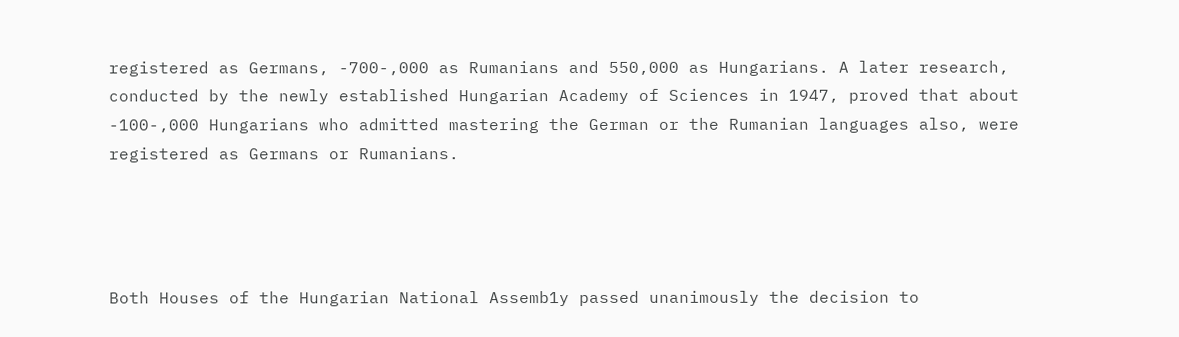registered as Germans, -700-,000 as Rumanians and 550,000 as Hungarians. A later research, conducted by the newly established Hungarian Academy of Sciences in 1947, proved that about -100-,000 Hungarians who admitted mastering the German or the Rumanian languages also, were registered as Germans or Rumanians.




Both Houses of the Hungarian National Assemb1y passed unanimously the decision to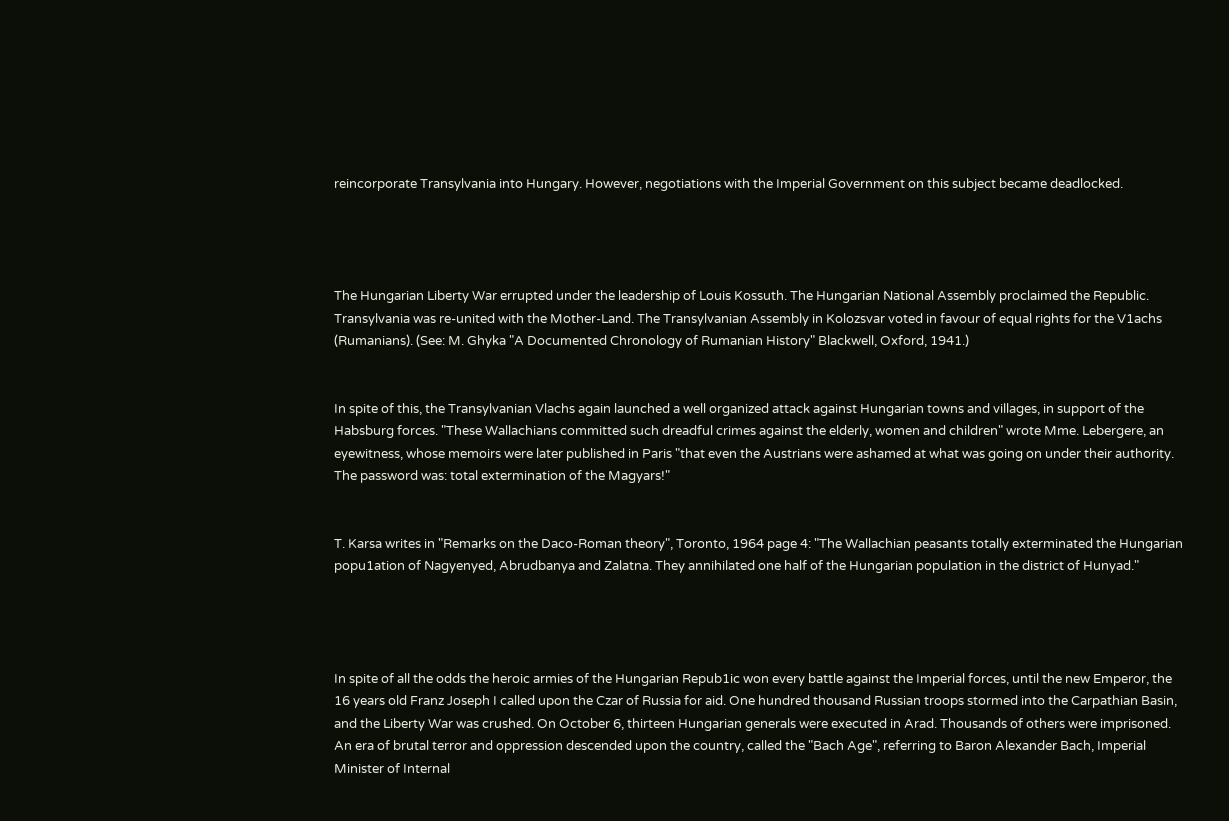reincorporate Transylvania into Hungary. However, negotiations with the Imperial Government on this subject became deadlocked.




The Hungarian Liberty War errupted under the leadership of Louis Kossuth. The Hungarian National Assembly proclaimed the Republic. Transylvania was re-united with the Mother-Land. The Transylvanian Assembly in Kolozsvar voted in favour of equal rights for the V1achs (Rumanians). (See: M. Ghyka "A Documented Chronology of Rumanian History" Blackwell, Oxford, 1941.)


In spite of this, the Transylvanian Vlachs again launched a well organized attack against Hungarian towns and villages, in support of the Habsburg forces. "These Wallachians committed such dreadful crimes against the elderly, women and children" wrote Mme. Lebergere, an eyewitness, whose memoirs were later published in Paris "that even the Austrians were ashamed at what was going on under their authority. The password was: total extermination of the Magyars!"


T. Karsa writes in "Remarks on the Daco-Roman theory", Toronto, 1964 page 4: "The Wallachian peasants totally exterminated the Hungarian popu1ation of Nagyenyed, Abrudbanya and Zalatna. They annihilated one half of the Hungarian population in the district of Hunyad."




In spite of all the odds the heroic armies of the Hungarian Repub1ic won every battle against the Imperial forces, until the new Emperor, the 16 years old Franz Joseph I called upon the Czar of Russia for aid. One hundred thousand Russian troops stormed into the Carpathian Basin, and the Liberty War was crushed. On October 6, thirteen Hungarian generals were executed in Arad. Thousands of others were imprisoned. An era of brutal terror and oppression descended upon the country, called the "Bach Age", referring to Baron Alexander Bach, Imperial Minister of Internal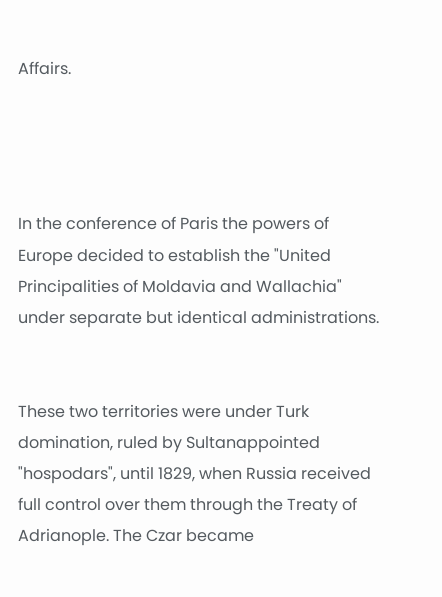Affairs.




In the conference of Paris the powers of Europe decided to establish the "United Principalities of Moldavia and Wallachia" under separate but identical administrations.


These two territories were under Turk domination, ruled by Sultanappointed "hospodars", until 1829, when Russia received full control over them through the Treaty of Adrianople. The Czar became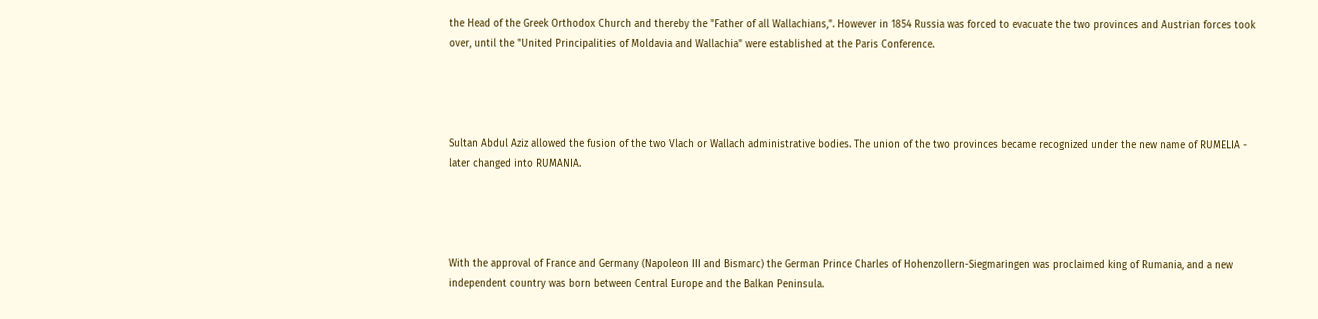the Head of the Greek Orthodox Church and thereby the "Father of all Wallachians,". However in 1854 Russia was forced to evacuate the two provinces and Austrian forces took over, until the "United Principalities of Moldavia and Wallachia" were established at the Paris Conference.




Sultan Abdul Aziz allowed the fusion of the two Vlach or Wallach administrative bodies. The union of the two provinces became recognized under the new name of RUMELIA - later changed into RUMANIA.




With the approval of France and Germany (Napoleon III and Bismarc) the German Prince Charles of Hohenzollern-Siegmaringen was proclaimed king of Rumania, and a new independent country was born between Central Europe and the Balkan Peninsula.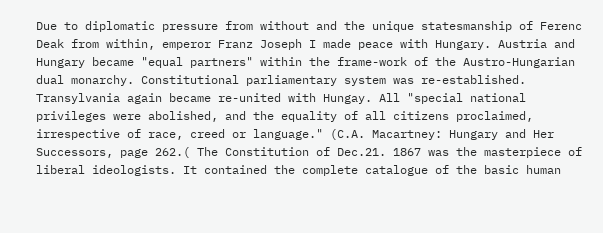Due to diplomatic pressure from without and the unique statesmanship of Ferenc Deak from within, emperor Franz Joseph I made peace with Hungary. Austria and Hungary became "equal partners" within the frame-work of the Austro-Hungarian dual monarchy. Constitutional parliamentary system was re-established. Transylvania again became re-united with Hungay. All "special national privileges were abolished, and the equality of all citizens proclaimed, irrespective of race, creed or language." (C.A. Macartney: Hungary and Her Successors, page 262.( The Constitution of Dec.21. 1867 was the masterpiece of liberal ideologists. It contained the complete catalogue of the basic human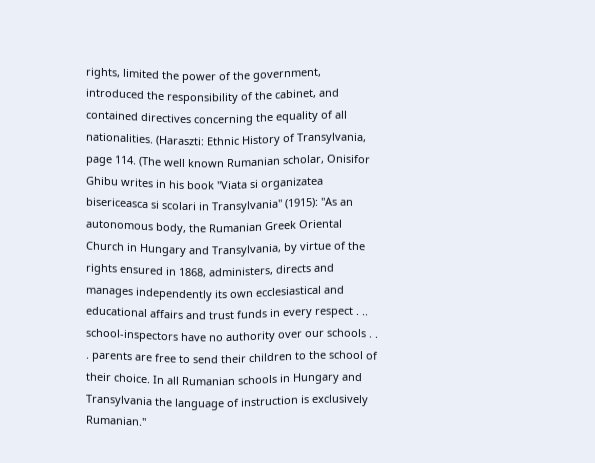rights, limited the power of the government, introduced the responsibility of the cabinet, and contained directives concerning the equality of all nationalities. (Haraszti: Ethnic History of Transylvania, page 114. (The well known Rumanian scholar, Onisifor Ghibu writes in his book "Viata si organizatea bisericeasca si scolari in Transylvania" (1915): "As an autonomous body, the Rumanian Greek Oriental Church in Hungary and Transylvania, by virtue of the rights ensured in 1868, administers, directs and manages independently its own ecclesiastical and educational affairs and trust funds in every respect . .. school-inspectors have no authority over our schools . . . parents are free to send their children to the school of their choice. In all Rumanian schools in Hungary and Transylvania the language of instruction is exclusively Rumanian."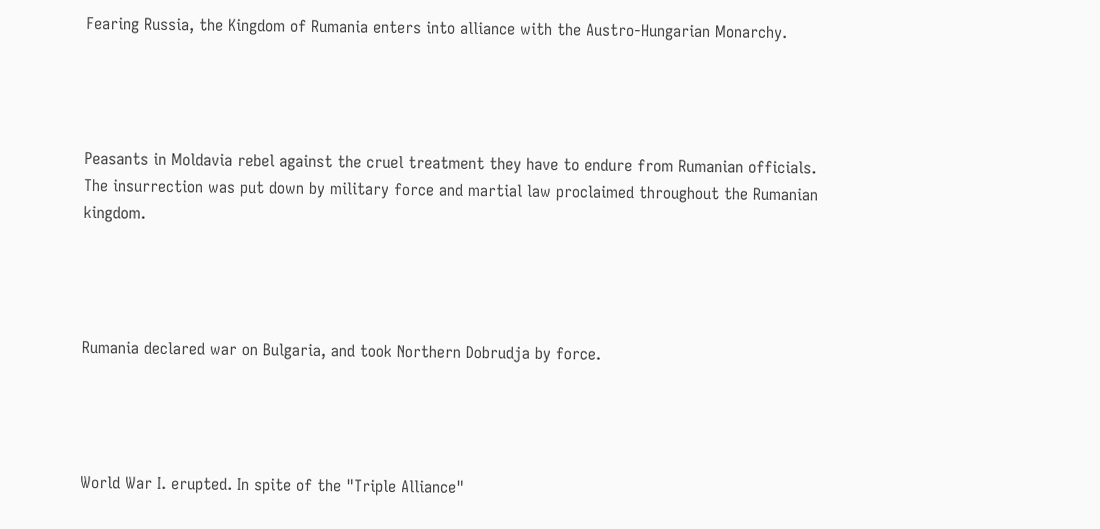Fearing Russia, the Kingdom of Rumania enters into alliance with the Austro-Hungarian Monarchy.




Peasants in Moldavia rebel against the cruel treatment they have to endure from Rumanian officials. The insurrection was put down by military force and martial law proclaimed throughout the Rumanian kingdom.




Rumania declared war on Bulgaria, and took Northern Dobrudja by force.




World War I. erupted. In spite of the "Triple Alliance"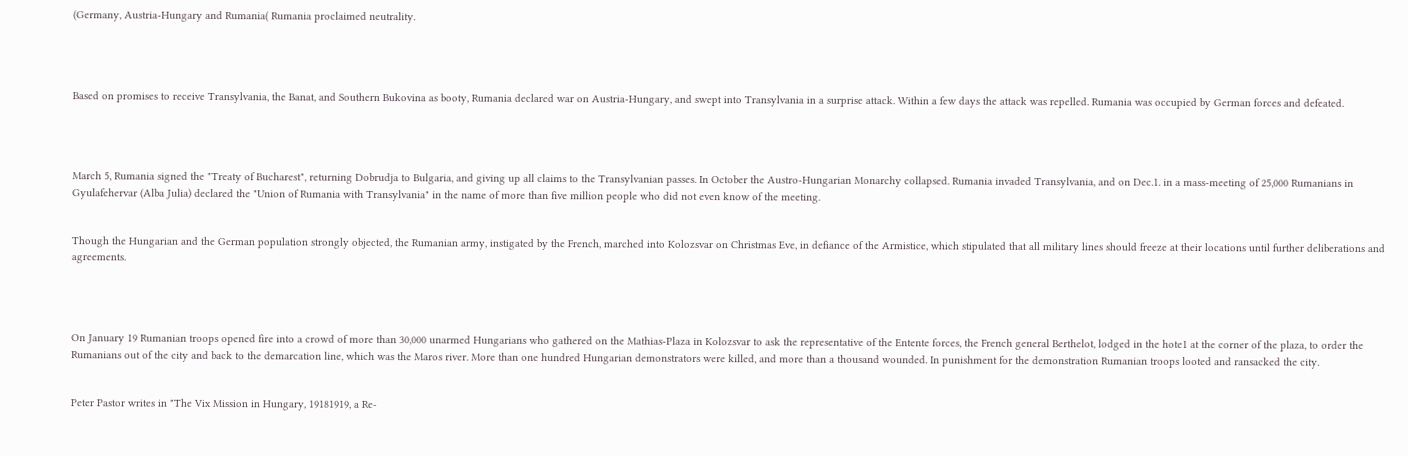(Germany, Austria-Hungary and Rumania( Rumania proclaimed neutrality.




Based on promises to receive Transylvania, the Banat, and Southern Bukovina as booty, Rumania declared war on Austria-Hungary, and swept into Transylvania in a surprise attack. Within a few days the attack was repelled. Rumania was occupied by German forces and defeated.




March 5, Rumania signed the "Treaty of Bucharest", returning Dobrudja to Bulgaria, and giving up all claims to the Transylvanian passes. In October the Austro-Hungarian Monarchy collapsed. Rumania invaded Transylvania, and on Dec.1. in a mass-meeting of 25,000 Rumanians in Gyulafehervar (Alba Julia) declared the "Union of Rumania with Transylvania" in the name of more than five million people who did not even know of the meeting.


Though the Hungarian and the German population strongly objected, the Rumanian army, instigated by the French, marched into Kolozsvar on Christmas Eve, in defiance of the Armistice, which stipulated that all military lines should freeze at their locations until further deliberations and agreements.




On January 19 Rumanian troops opened fire into a crowd of more than 30,000 unarmed Hungarians who gathered on the Mathias-Plaza in Kolozsvar to ask the representative of the Entente forces, the French general Berthelot, lodged in the hote1 at the corner of the plaza, to order the Rumanians out of the city and back to the demarcation line, which was the Maros river. More than one hundred Hungarian demonstrators were killed, and more than a thousand wounded. In punishment for the demonstration Rumanian troops looted and ransacked the city.


Peter Pastor writes in "The Vix Mission in Hungary, 19181919, a Re-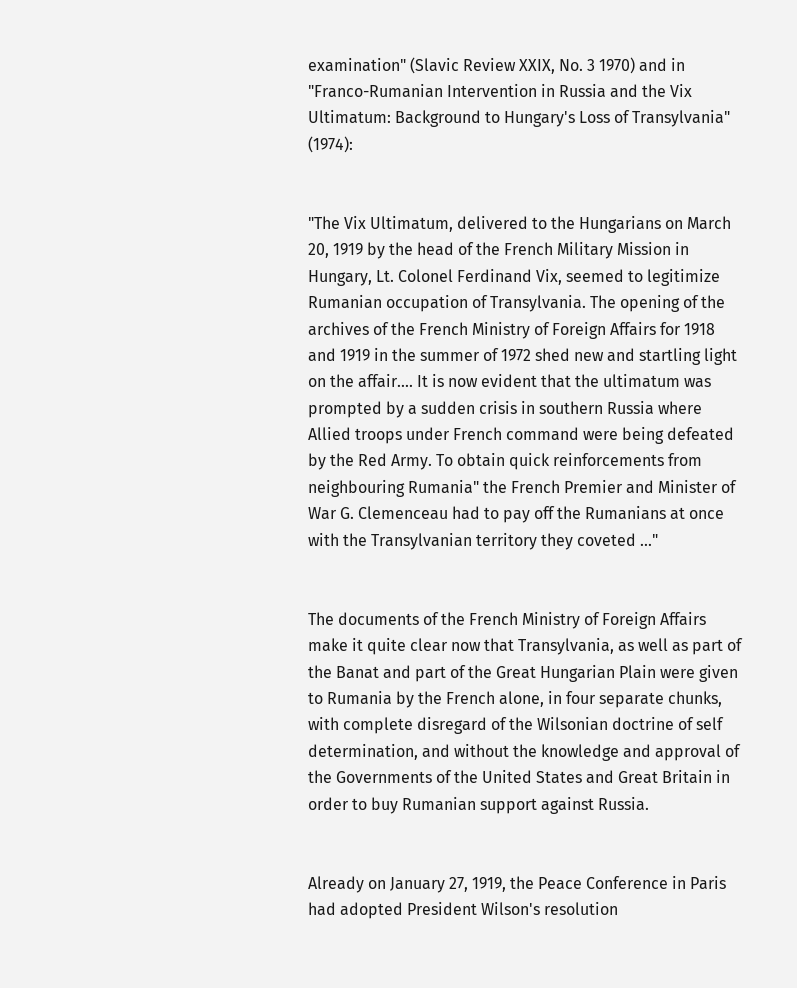examination" (Slavic Review XXIX, No. 3 1970) and in "Franco-Rumanian Intervention in Russia and the Vix Ultimatum: Background to Hungary's Loss of Transylvania" (1974):


"The Vix Ultimatum, delivered to the Hungarians on March 20, 1919 by the head of the French Military Mission in Hungary, Lt. Colonel Ferdinand Vix, seemed to legitimize Rumanian occupation of Transylvania. The opening of the archives of the French Ministry of Foreign Affairs for 1918 and 1919 in the summer of 1972 shed new and startling light on the affair.... It is now evident that the ultimatum was prompted by a sudden crisis in southern Russia where Allied troops under French command were being defeated by the Red Army. To obtain quick reinforcements from neighbouring Rumania" the French Premier and Minister of War G. Clemenceau had to pay off the Rumanians at once with the Transylvanian territory they coveted ..."


The documents of the French Ministry of Foreign Affairs make it quite clear now that Transylvania, as well as part of the Banat and part of the Great Hungarian Plain were given to Rumania by the French alone, in four separate chunks, with complete disregard of the Wilsonian doctrine of self determination, and without the knowledge and approval of the Governments of the United States and Great Britain in order to buy Rumanian support against Russia.


Already on January 27, 1919, the Peace Conference in Paris had adopted President Wilson's resolution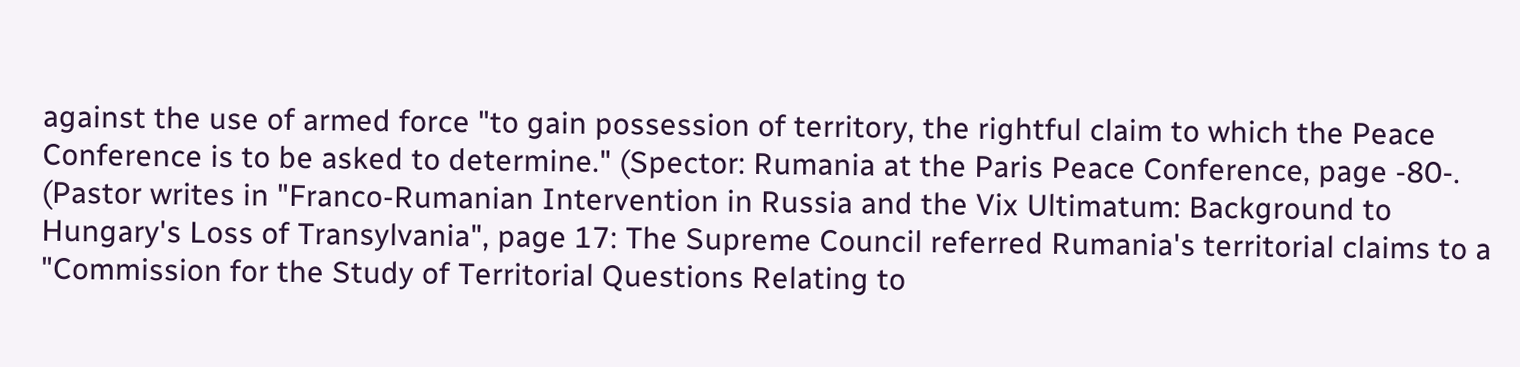against the use of armed force "to gain possession of territory, the rightful claim to which the Peace Conference is to be asked to determine." (Spector: Rumania at the Paris Peace Conference, page -80-. (Pastor writes in "Franco-Rumanian Intervention in Russia and the Vix Ultimatum: Background to Hungary's Loss of Transylvania", page 17: The Supreme Council referred Rumania's territorial claims to a "Commission for the Study of Territorial Questions Relating to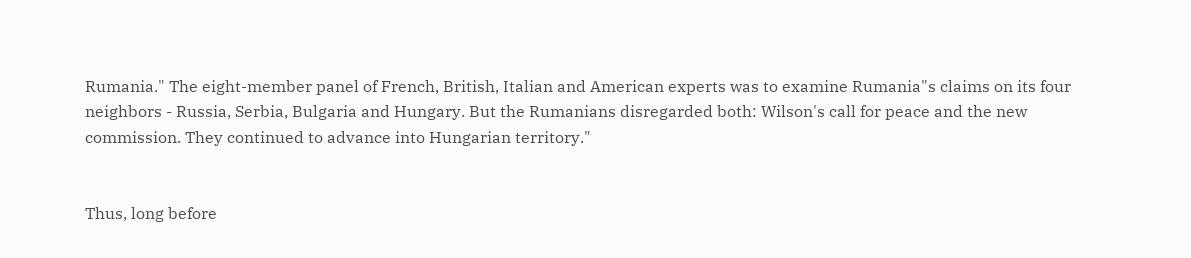Rumania." The eight-member panel of French, British, Italian and American experts was to examine Rumania"s claims on its four neighbors - Russia, Serbia, Bulgaria and Hungary. But the Rumanians disregarded both: Wilson's call for peace and the new commission. They continued to advance into Hungarian territory."


Thus, long before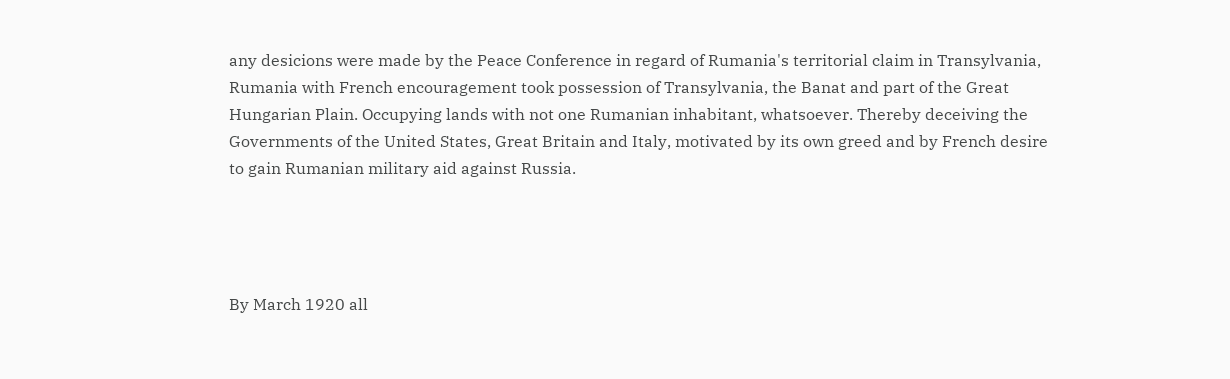any desicions were made by the Peace Conference in regard of Rumania's territorial claim in Transylvania, Rumania with French encouragement took possession of Transylvania, the Banat and part of the Great Hungarian Plain. Occupying lands with not one Rumanian inhabitant, whatsoever. Thereby deceiving the Governments of the United States, Great Britain and Italy, motivated by its own greed and by French desire to gain Rumanian military aid against Russia.




By March 1920 all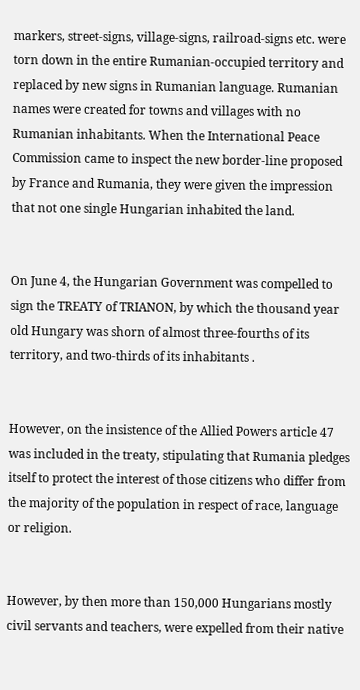markers, street-signs, village-signs, railroad-signs etc. were torn down in the entire Rumanian-occupied territory and replaced by new signs in Rumanian language. Rumanian names were created for towns and villages with no Rumanian inhabitants. When the International Peace Commission came to inspect the new border-line proposed by France and Rumania, they were given the impression that not one single Hungarian inhabited the land.


On June 4, the Hungarian Government was compelled to sign the TREATY of TRIANON, by which the thousand year old Hungary was shorn of almost three-fourths of its territory, and two-thirds of its inhabitants .


However, on the insistence of the Allied Powers article 47 was included in the treaty, stipulating that Rumania pledges itself to protect the interest of those citizens who differ from the majority of the population in respect of race, language or religion.


However, by then more than 150,000 Hungarians mostly civil servants and teachers, were expelled from their native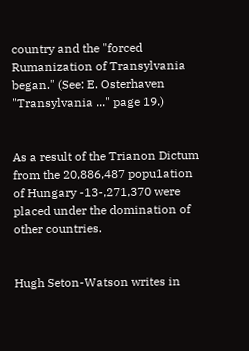country and the "forced Rumanization of Transylvania began." (See: E. Osterhaven "Transylvania ..." page 19.)


As a result of the Trianon Dictum from the 20,886,487 popu1ation of Hungary -13-,271,370 were placed under the domination of other countries.


Hugh Seton-Watson writes in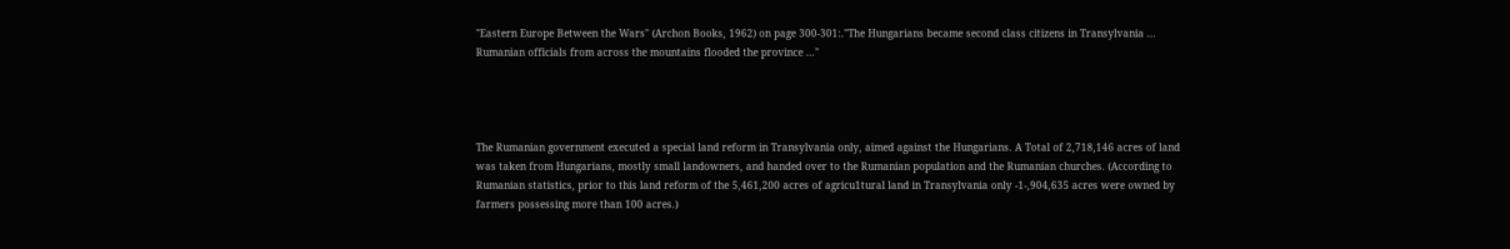"Eastern Europe Between the Wars" (Archon Books, 1962) on page 300-301:."The Hungarians became second class citizens in Transylvania ... Rumanian officials from across the mountains flooded the province ..."




The Rumanian government executed a special land reform in Transylvania only, aimed against the Hungarians. A Total of 2,718,146 acres of land was taken from Hungarians, mostly small landowners, and handed over to the Rumanian population and the Rumanian churches. (According to Rumanian statistics, prior to this land reform of the 5,461,200 acres of agricu1tural land in Transylvania only -1-,904,635 acres were owned by farmers possessing more than 100 acres.)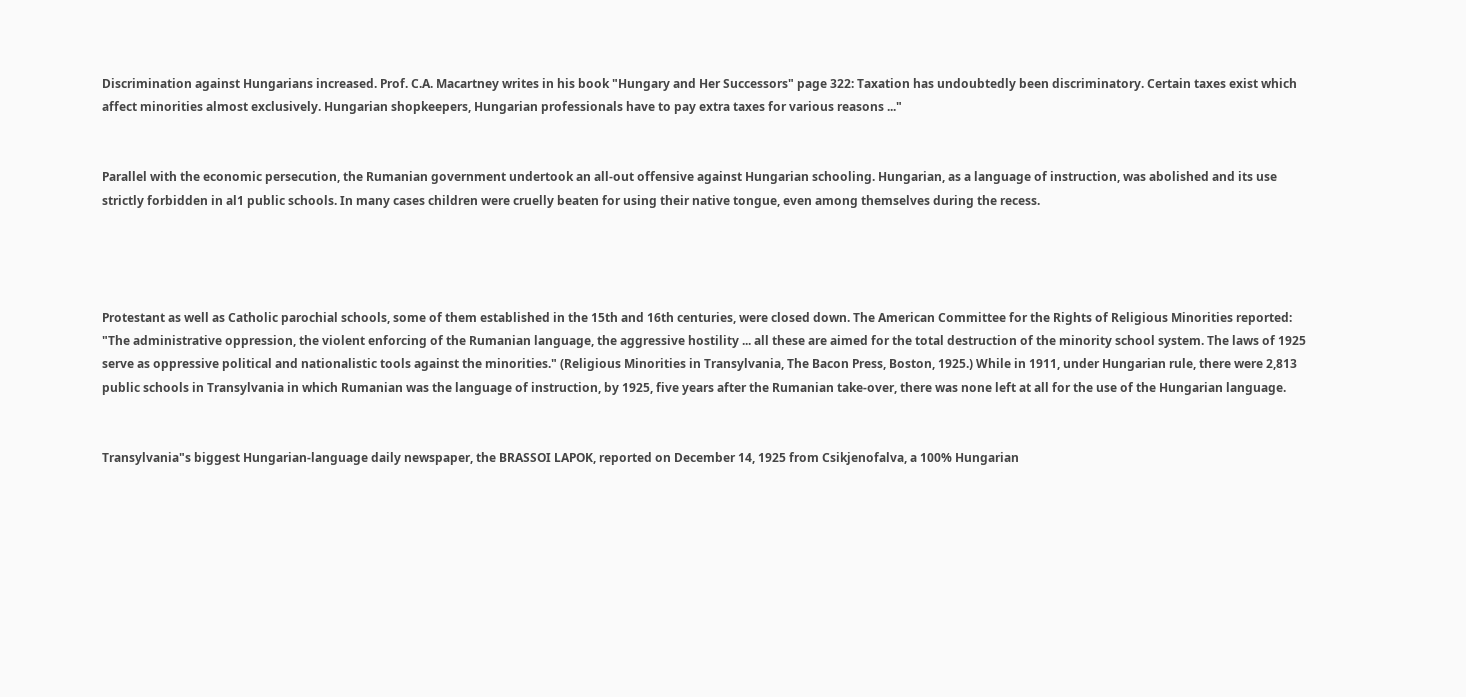Discrimination against Hungarians increased. Prof. C.A. Macartney writes in his book "Hungary and Her Successors" page 322: Taxation has undoubtedly been discriminatory. Certain taxes exist which affect minorities almost exclusively. Hungarian shopkeepers, Hungarian professionals have to pay extra taxes for various reasons ..."


Parallel with the economic persecution, the Rumanian government undertook an all-out offensive against Hungarian schooling. Hungarian, as a language of instruction, was abolished and its use strictly forbidden in al1 public schools. In many cases children were cruelly beaten for using their native tongue, even among themselves during the recess.




Protestant as well as Catholic parochial schools, some of them established in the 15th and 16th centuries, were closed down. The American Committee for the Rights of Religious Minorities reported: "The administrative oppression, the violent enforcing of the Rumanian language, the aggressive hostility ... all these are aimed for the total destruction of the minority school system. The laws of 1925 serve as oppressive political and nationalistic tools against the minorities." (Religious Minorities in Transylvania, The Bacon Press, Boston, 1925.) While in 1911, under Hungarian rule, there were 2,813 public schools in Transylvania in which Rumanian was the language of instruction, by 1925, five years after the Rumanian take-over, there was none left at all for the use of the Hungarian language.


Transylvania"s biggest Hungarian-language daily newspaper, the BRASSOI LAPOK, reported on December 14, 1925 from Csikjenofalva, a 100% Hungarian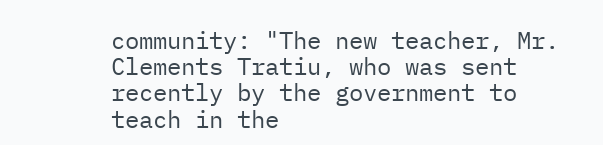community: "The new teacher, Mr. Clements Tratiu, who was sent recently by the government to teach in the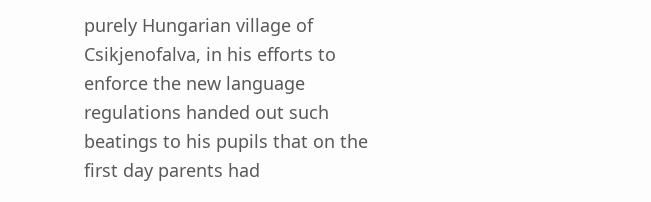purely Hungarian village of Csikjenofalva, in his efforts to enforce the new language regulations handed out such beatings to his pupils that on the first day parents had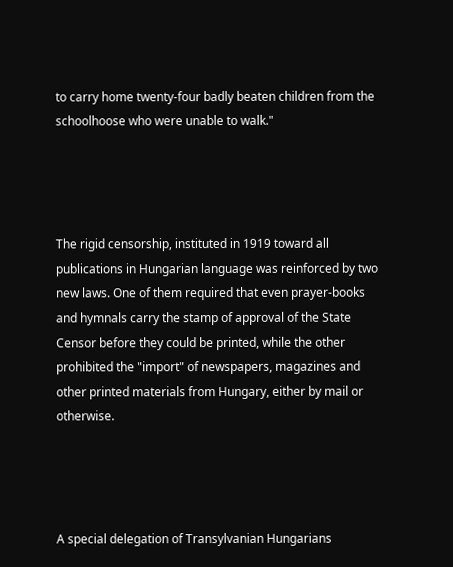to carry home twenty-four badly beaten children from the schoolhoose who were unable to walk."




The rigid censorship, instituted in 1919 toward all publications in Hungarian language was reinforced by two new laws. One of them required that even prayer-books and hymnals carry the stamp of approval of the State Censor before they could be printed, while the other prohibited the "import" of newspapers, magazines and other printed materials from Hungary, either by mail or otherwise.




A special delegation of Transylvanian Hungarians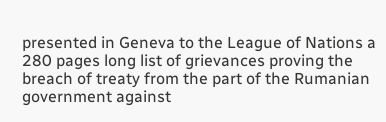presented in Geneva to the League of Nations a 280 pages long list of grievances proving the breach of treaty from the part of the Rumanian government against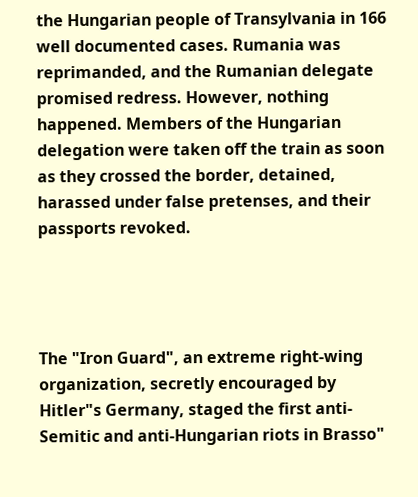the Hungarian people of Transylvania in 166 well documented cases. Rumania was reprimanded, and the Rumanian delegate promised redress. However, nothing happened. Members of the Hungarian delegation were taken off the train as soon as they crossed the border, detained, harassed under false pretenses, and their passports revoked.




The "Iron Guard", an extreme right-wing organization, secretly encouraged by Hitler"s Germany, staged the first anti-Semitic and anti-Hungarian riots in Brasso"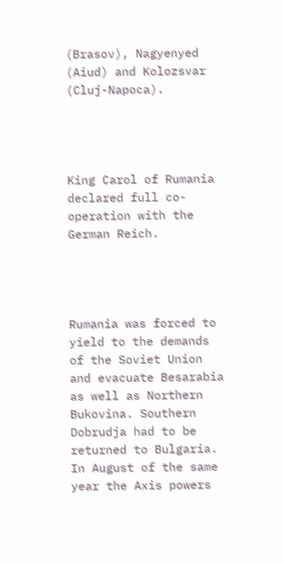(Brasov), Nagyenyed (Aiud) and Kolozsvar (Cluj-Napoca).




King Carol of Rumania declared full co-operation with the German Reich.




Rumania was forced to yield to the demands of the Soviet Union and evacuate Besarabia as well as Northern Bukovina. Southern Dobrudja had to be returned to Bulgaria. In August of the same year the Axis powers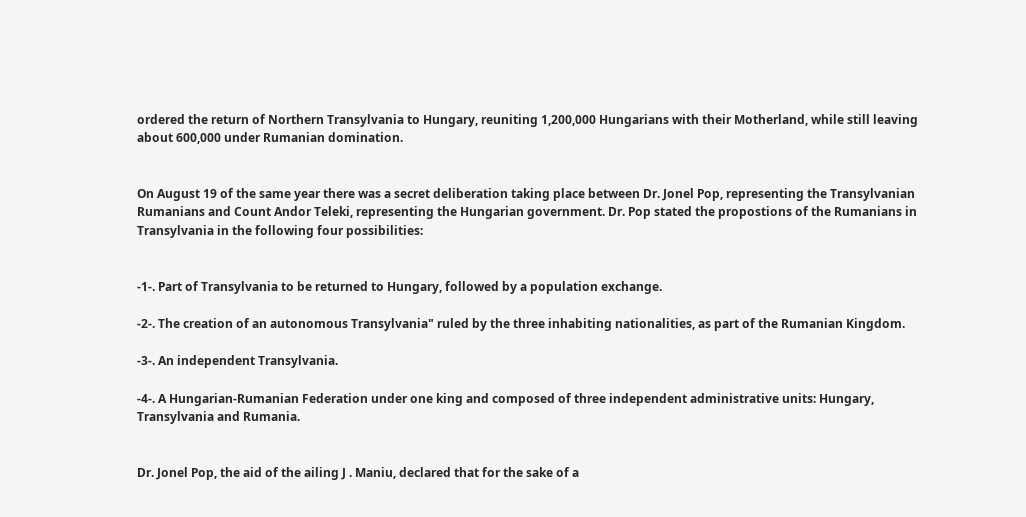ordered the return of Northern Transylvania to Hungary, reuniting 1,200,000 Hungarians with their Motherland, while still leaving about 600,000 under Rumanian domination.


On August 19 of the same year there was a secret deliberation taking place between Dr. Jonel Pop, representing the Transylvanian Rumanians and Count Andor Teleki, representing the Hungarian government. Dr. Pop stated the propostions of the Rumanians in Transylvania in the following four possibilities:


-1-. Part of Transylvania to be returned to Hungary, followed by a population exchange.

-2-. The creation of an autonomous Transylvania" ruled by the three inhabiting nationalities, as part of the Rumanian Kingdom.

-3-. An independent Transylvania.

-4-. A Hungarian-Rumanian Federation under one king and composed of three independent administrative units: Hungary, Transylvania and Rumania.


Dr. Jonel Pop, the aid of the ailing J . Maniu, declared that for the sake of a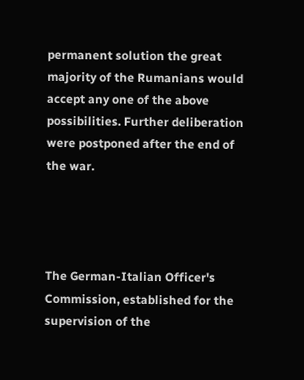permanent solution the great majority of the Rumanians would accept any one of the above possibilities. Further deliberation were postponed after the end of the war.




The German-Italian Officer's Commission, established for the supervision of the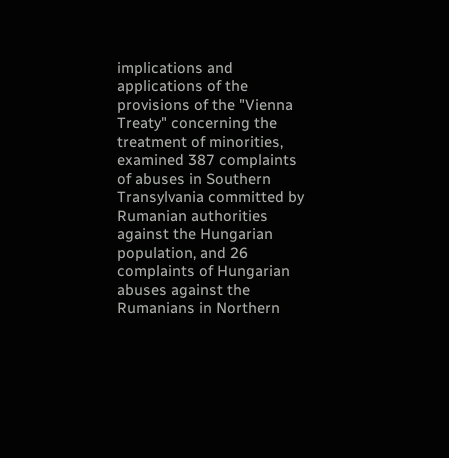implications and applications of the provisions of the "Vienna Treaty" concerning the treatment of minorities, examined 387 complaints of abuses in Southern Transylvania committed by Rumanian authorities against the Hungarian population, and 26 complaints of Hungarian abuses against the Rumanians in Northern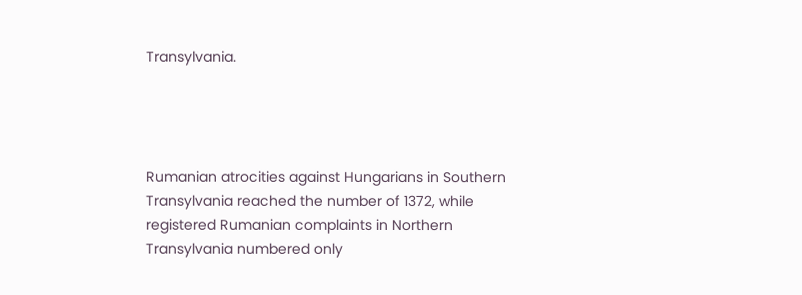Transylvania.




Rumanian atrocities against Hungarians in Southern Transylvania reached the number of 1372, while registered Rumanian complaints in Northern Transylvania numbered only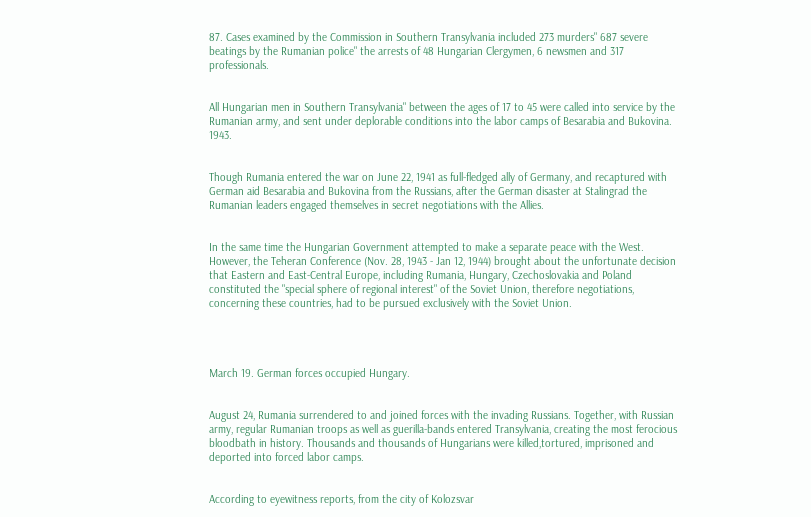87. Cases examined by the Commission in Southern Transylvania included 273 murders" 687 severe beatings by the Rumanian police" the arrests of 48 Hungarian Clergymen, 6 newsmen and 317 professionals.


All Hungarian men in Southern Transylvania" between the ages of 17 to 45 were called into service by the Rumanian army, and sent under deplorable conditions into the labor camps of Besarabia and Bukovina. 1943.


Though Rumania entered the war on June 22, 1941 as full-fledged ally of Germany, and recaptured with German aid Besarabia and Bukovina from the Russians, after the German disaster at Stalingrad the Rumanian leaders engaged themselves in secret negotiations with the Allies.


In the same time the Hungarian Government attempted to make a separate peace with the West. However, the Teheran Conference (Nov. 28, 1943 - Jan 12, 1944) brought about the unfortunate decision that Eastern and East-Central Europe, including Rumania, Hungary, Czechoslovakia and Poland constituted the "special sphere of regional interest" of the Soviet Union, therefore negotiations, concerning these countries, had to be pursued exclusively with the Soviet Union.




March 19. German forces occupied Hungary.


August 24, Rumania surrendered to and joined forces with the invading Russians. Together, with Russian army, regular Rumanian troops as well as guerilla-bands entered Transylvania, creating the most ferocious bloodbath in history. Thousands and thousands of Hungarians were killed,tortured, imprisoned and deported into forced labor camps.


According to eyewitness reports, from the city of Kolozsvar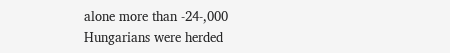alone more than -24-,000 Hungarians were herded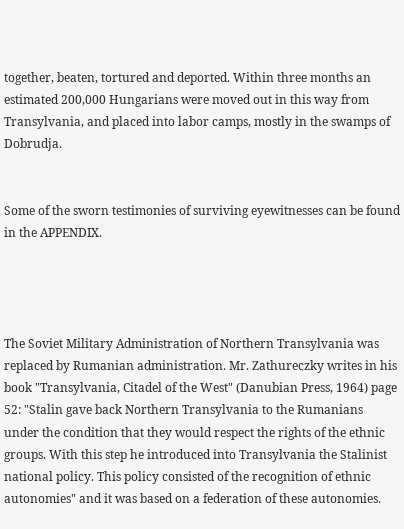together, beaten, tortured and deported. Within three months an estimated 200,000 Hungarians were moved out in this way from Transylvania, and placed into labor camps, mostly in the swamps of Dobrudja.


Some of the sworn testimonies of surviving eyewitnesses can be found in the APPENDIX.




The Soviet Military Administration of Northern Transylvania was replaced by Rumanian administration. Mr. Zathureczky writes in his book "Transylvania, Citadel of the West" (Danubian Press, 1964) page 52: "Stalin gave back Northern Transylvania to the Rumanians under the condition that they would respect the rights of the ethnic groups. With this step he introduced into Transylvania the Stalinist national policy. This policy consisted of the recognition of ethnic autonomies" and it was based on a federation of these autonomies.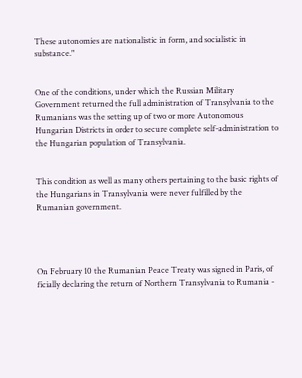These autonomies are nationalistic in form, and socialistic in substance."


One of the conditions, under which the Russian Military Government returned the full administration of Transylvania to the Rumanians was the setting up of two or more Autonomous Hungarian Districts in order to secure complete self-administration to the Hungarian population of Transylvania.


This condition as well as many others pertaining to the basic rights of the Hungarians in Transylvania were never fulfilled by the Rumanian government.




On February 10 the Rumanian Peace Treaty was signed in Paris, of ficially declaring the return of Northern Transylvania to Rumania -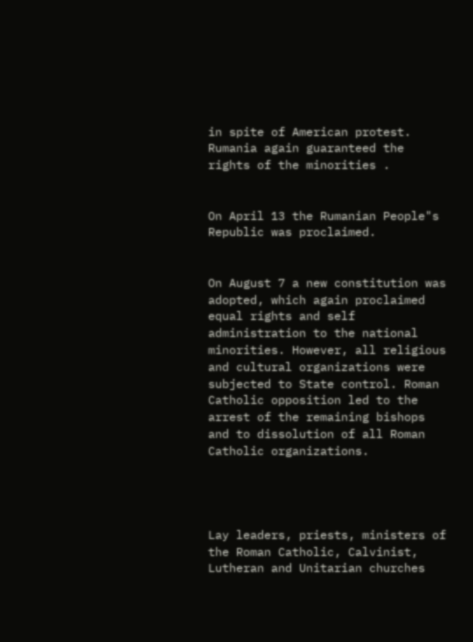in spite of American protest. Rumania again guaranteed the rights of the minorities .


On April 13 the Rumanian People"s Republic was proclaimed.


On August 7 a new constitution was adopted, which again proclaimed equal rights and self administration to the national minorities. However, all religious and cultural organizations were subjected to State control. Roman Catholic opposition led to the arrest of the remaining bishops and to dissolution of all Roman Catholic organizations.




Lay leaders, priests, ministers of the Roman Catholic, Calvinist, Lutheran and Unitarian churches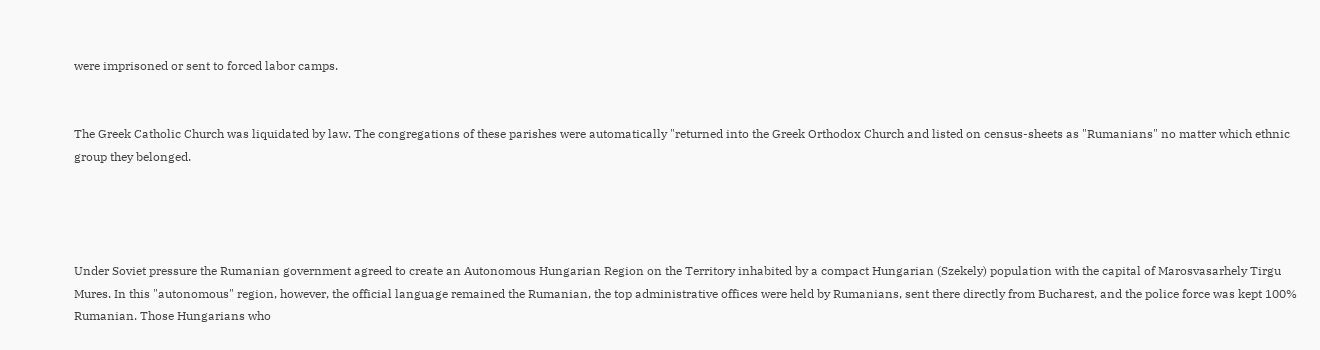were imprisoned or sent to forced labor camps.


The Greek Catholic Church was liquidated by law. The congregations of these parishes were automatically "returned into the Greek Orthodox Church and listed on census-sheets as "Rumanians" no matter which ethnic group they belonged.




Under Soviet pressure the Rumanian government agreed to create an Autonomous Hungarian Region on the Territory inhabited by a compact Hungarian (Szekely) population with the capital of Marosvasarhely Tirgu Mures. In this "autonomous" region, however, the official language remained the Rumanian, the top administrative offices were held by Rumanians, sent there directly from Bucharest, and the police force was kept 100% Rumanian. Those Hungarians who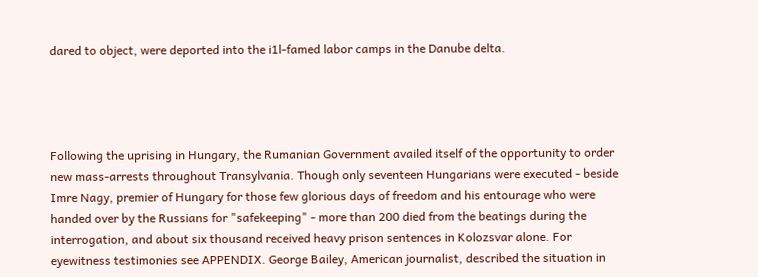dared to object, were deported into the i1l-famed labor camps in the Danube delta.




Following the uprising in Hungary, the Rumanian Government availed itself of the opportunity to order new mass-arrests throughout Transylvania. Though only seventeen Hungarians were executed - beside Imre Nagy, premier of Hungary for those few glorious days of freedom and his entourage who were handed over by the Russians for "safekeeping" - more than 200 died from the beatings during the interrogation, and about six thousand received heavy prison sentences in Kolozsvar alone. For eyewitness testimonies see APPENDIX. George Bailey, American journalist, described the situation in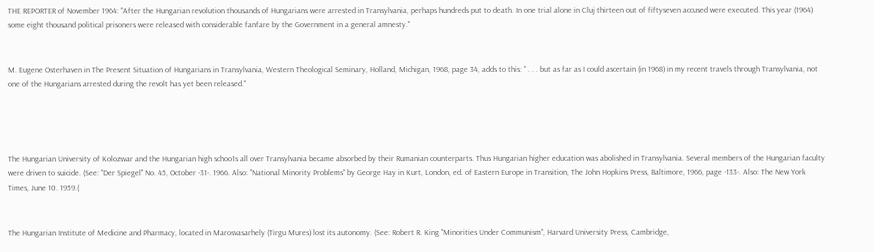THE REPORTER of November 1964: "After the Hungarian revolution thousands of Hungarians were arrested in Transylvania, perhaps hundreds put to death. In one trial alone in Cluj thirteen out of fiftyseven accused were executed. This year (1964) some eight thousand political prisoners were released with considerable fanfare by the Government in a general amnesty."


M. Eugene Osterhaven in The Present Situation of Hungarians in Transylvania, Western Theological Seminary, Holland, Michigan, 1968, page 34, adds to this: " . . . but as far as I could ascertain (in 1968) in my recent travels through Transylvania, not one of the Hungarians arrested during the revolt has yet been released."




The Hungarian University of Kolozsvar and the Hungarian high schoo1s all over Transylvania became absorbed by their Rumanian counterparts. Thus Hungarian higher education was abolished in Transylvania. Several members of the Hungarian faculty were driven to suicide. (See: "Der Spiegel" No. 45, October -31-. 1966. Also: "National Minority Problems" by George Hay in Kurt, London, ed. of Eastern Europe in Transition, The John Hopkins Press, Baltimore, 1966, page -133-. Also: The New York Times, June 10. 1959.(


The Hungarian Institute of Medicine and Pharmacy, located in Marosvasarhely (Tirgu Mures) lost its autonomy. (See: Robert R. King "Minorities Under Communism", Harvard University Press, Cambridge,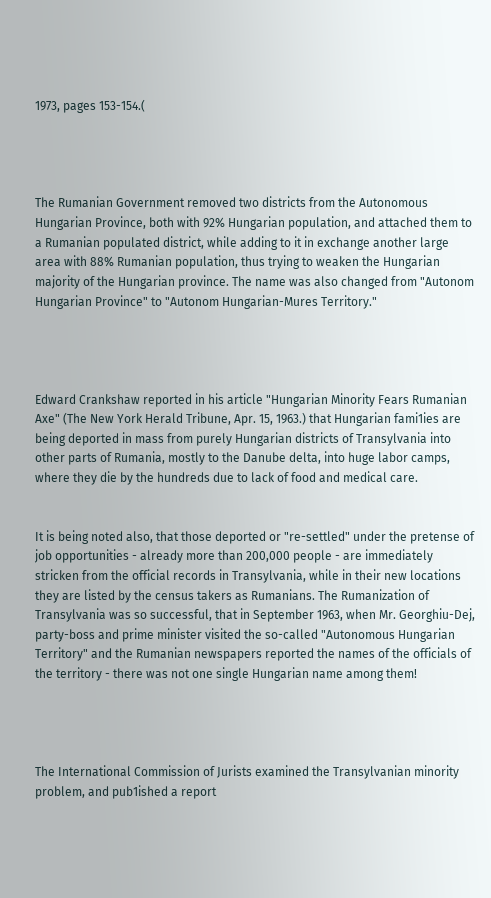1973, pages 153-154.(




The Rumanian Government removed two districts from the Autonomous Hungarian Province, both with 92% Hungarian population, and attached them to a Rumanian populated district, while adding to it in exchange another large area with 88% Rumanian population, thus trying to weaken the Hungarian majority of the Hungarian province. The name was also changed from "Autonom Hungarian Province" to "Autonom Hungarian-Mures Territory."




Edward Crankshaw reported in his article "Hungarian Minority Fears Rumanian Axe" (The New York Herald Tribune, Apr. 15, 1963.) that Hungarian fami1ies are being deported in mass from purely Hungarian districts of Transylvania into other parts of Rumania, mostly to the Danube delta, into huge labor camps, where they die by the hundreds due to lack of food and medical care.


It is being noted also, that those deported or "re-settled" under the pretense of job opportunities - already more than 200,000 people - are immediately stricken from the official records in Transylvania, while in their new locations they are listed by the census takers as Rumanians. The Rumanization of Transylvania was so successful, that in September 1963, when Mr. Georghiu-Dej, party-boss and prime minister visited the so-called "Autonomous Hungarian Territory" and the Rumanian newspapers reported the names of the officials of the territory - there was not one single Hungarian name among them!




The International Commission of Jurists examined the Transylvanian minority problem, and pub1ished a report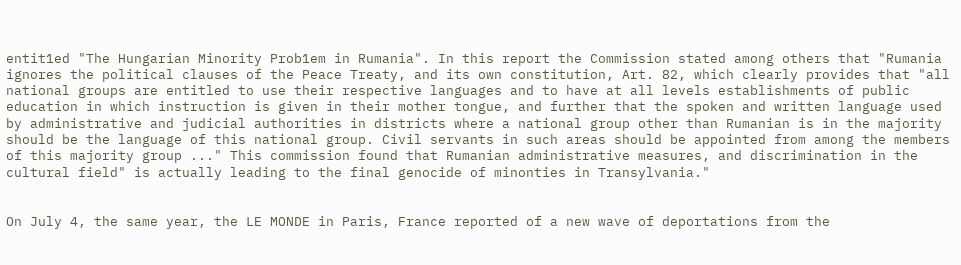entit1ed "The Hungarian Minority Prob1em in Rumania". In this report the Commission stated among others that "Rumania ignores the political clauses of the Peace Treaty, and its own constitution, Art. 82, which clearly provides that "all national groups are entitled to use their respective languages and to have at all levels establishments of public education in which instruction is given in their mother tongue, and further that the spoken and written language used by administrative and judicial authorities in districts where a national group other than Rumanian is in the majority should be the language of this national group. Civil servants in such areas should be appointed from among the members of this majority group ..." This commission found that Rumanian administrative measures, and discrimination in the cultural field" is actually leading to the final genocide of minonties in Transylvania."


On July 4, the same year, the LE MONDE in Paris, France reported of a new wave of deportations from the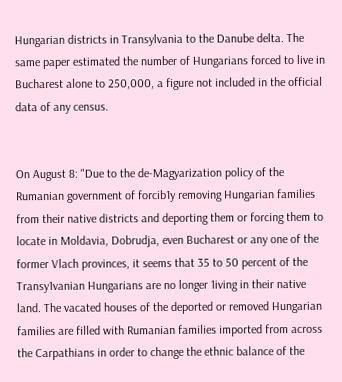Hungarian districts in Transylvania to the Danube delta. The same paper estimated the number of Hungarians forced to live in Bucharest alone to 250,000, a figure not included in the official data of any census.


On August 8: "Due to the de-Magyarization policy of the Rumanian government of forcib1y removing Hungarian families from their native districts and deporting them or forcing them to locate in Moldavia, Dobrudja, even Bucharest or any one of the former Vlach provinces, it seems that 35 to 50 percent of the Transy1vanian Hungarians are no longer 1iving in their native land. The vacated houses of the deported or removed Hungarian families are filled with Rumanian families imported from across the Carpathians in order to change the ethnic balance of the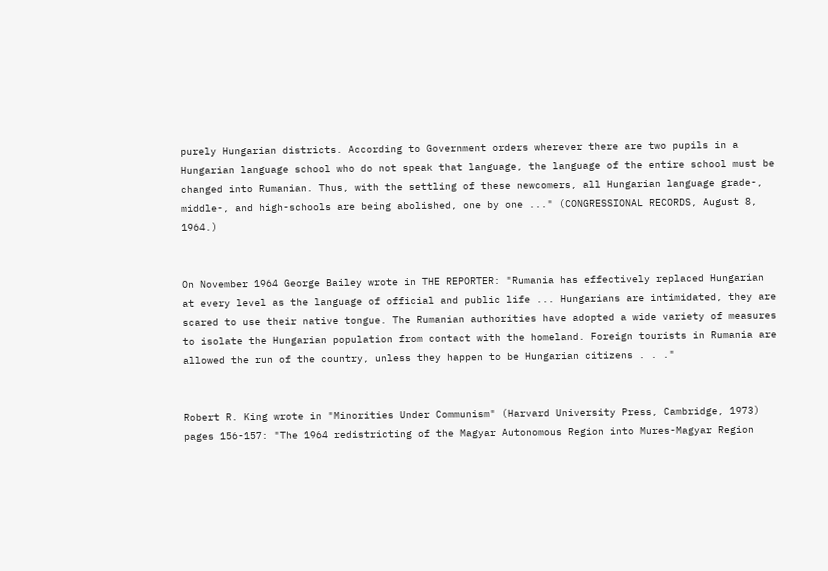purely Hungarian districts. According to Government orders wherever there are two pupils in a Hungarian language school who do not speak that language, the language of the entire school must be changed into Rumanian. Thus, with the settling of these newcomers, all Hungarian language grade-, middle-, and high-schools are being abolished, one by one ..." (CONGRESSIONAL RECORDS, August 8, 1964.)


On November 1964 George Bailey wrote in THE REPORTER: "Rumania has effectively replaced Hungarian at every level as the language of official and public life ... Hungarians are intimidated, they are scared to use their native tongue. The Rumanian authorities have adopted a wide variety of measures to isolate the Hungarian population from contact with the homeland. Foreign tourists in Rumania are allowed the run of the country, unless they happen to be Hungarian citizens . . ."


Robert R. King wrote in "Minorities Under Communism" (Harvard University Press, Cambridge, 1973) pages 156-157: "The 1964 redistricting of the Magyar Autonomous Region into Mures-Magyar Region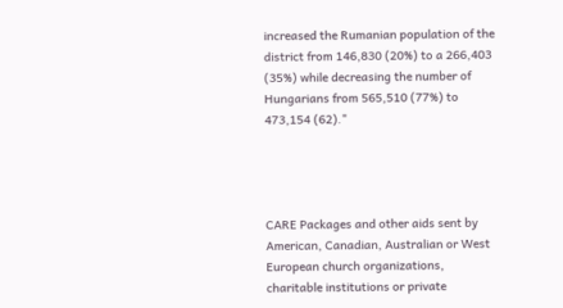increased the Rumanian population of the district from 146,830 (20%) to a 266,403 (35%) while decreasing the number of Hungarians from 565,510 (77%) to 473,154 (62)."




CARE Packages and other aids sent by American, Canadian, Australian or West European church organizations, charitable institutions or private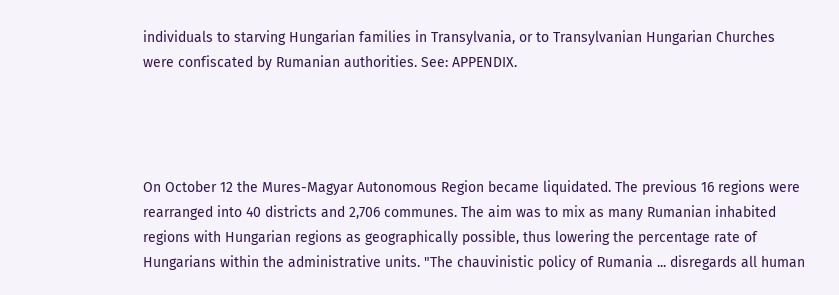individuals to starving Hungarian families in Transylvania, or to Transylvanian Hungarian Churches were confiscated by Rumanian authorities. See: APPENDIX.




On October 12 the Mures-Magyar Autonomous Region became liquidated. The previous 16 regions were rearranged into 40 districts and 2,706 communes. The aim was to mix as many Rumanian inhabited regions with Hungarian regions as geographically possible, thus lowering the percentage rate of Hungarians within the administrative units. "The chauvinistic policy of Rumania ... disregards all human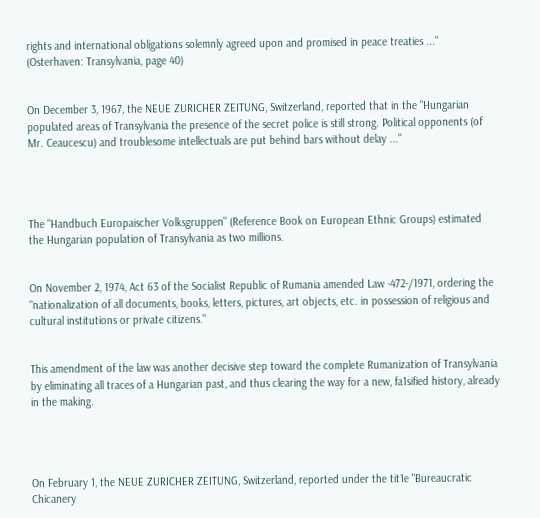rights and international obligations solemnly agreed upon and promised in peace treaties ..." (Osterhaven: Transylvania, page 40)


On December 3, 1967, the NEUE ZURICHER ZEITUNG, Switzerland, reported that in the "Hungarian populated areas of Transylvania the presence of the secret police is still strong. Political opponents (of Mr. Ceaucescu) and troublesome intellectuals are put behind bars without delay ..."




The "Handbuch Europaischer Volksgruppen" (Reference Book on European Ethnic Groups) estimated the Hungarian population of Transylvania as two millions.


On November 2, 1974, Act 63 of the Socialist Republic of Rumania amended Law -472-/1971, ordering the "nationalization of all documents, books, letters, pictures, art objects, etc. in possession of religious and cultural institutions or private citizens."


This amendment of the law was another decisive step toward the complete Rumanization of Transylvania by eliminating all traces of a Hungarian past, and thus clearing the way for a new, fa1sified history, already in the making.




On February 1, the NEUE ZURICHER ZEITUNG, Switzerland, reported under the tit1e "Bureaucratic Chicanery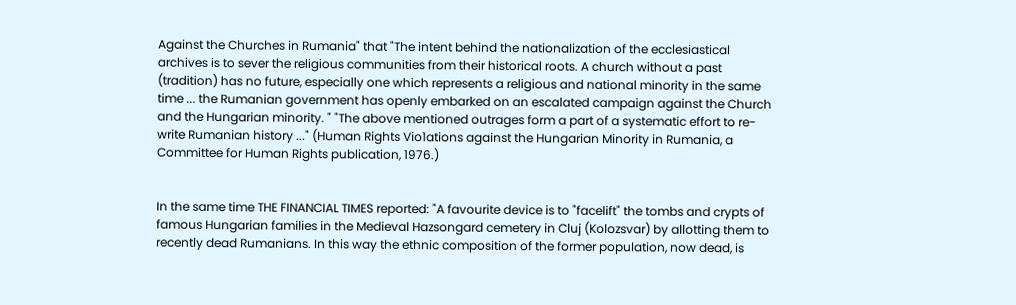Against the Churches in Rumania" that "The intent behind the nationalization of the ecclesiastical archives is to sever the religious communities from their historical roots. A church without a past (tradition) has no future, especially one which represents a religious and national minority in the same time ... the Rumanian government has openly embarked on an escalated campaign against the Church and the Hungarian minority. " "The above mentioned outrages form a part of a systematic effort to re-write Rumanian history ..." (Human Rights Vio1ations against the Hungarian Minority in Rumania, a Committee for Human Rights publication, 1976.)


In the same time THE FINANCIAL TIMES reported: "A favourite device is to "facelift" the tombs and crypts of famous Hungarian families in the Medieval Hazsongard cemetery in Cluj (Kolozsvar) by allotting them to recently dead Rumanians. In this way the ethnic composition of the former population, now dead, is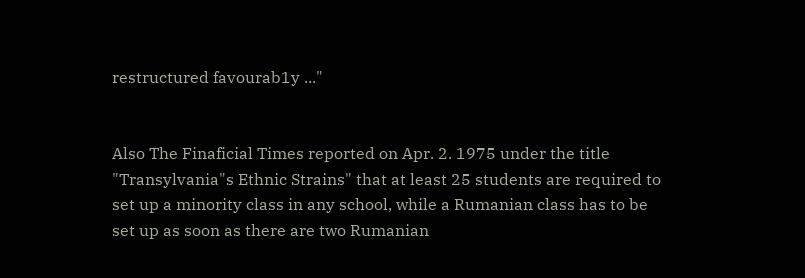restructured favourab1y ..."


Also The Finaficial Times reported on Apr. 2. 1975 under the title "Transylvania"s Ethnic Strains" that at least 25 students are required to set up a minority class in any school, while a Rumanian class has to be set up as soon as there are two Rumanian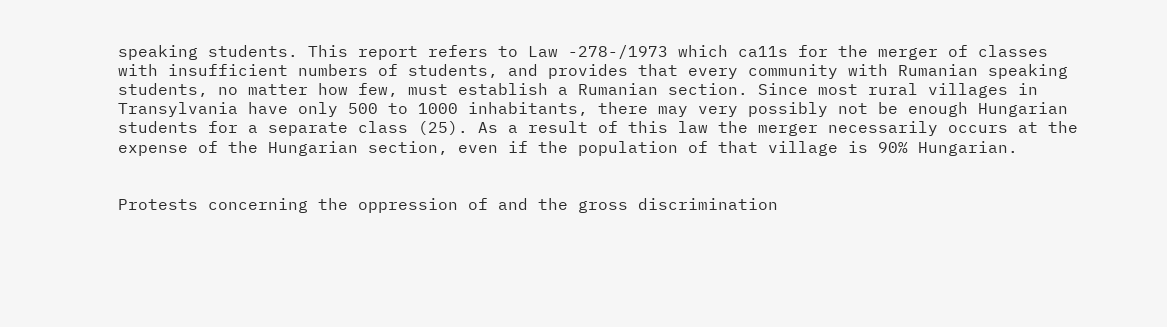speaking students. This report refers to Law -278-/1973 which ca11s for the merger of classes with insufficient numbers of students, and provides that every community with Rumanian speaking students, no matter how few, must establish a Rumanian section. Since most rural villages in Transylvania have only 500 to 1000 inhabitants, there may very possibly not be enough Hungarian students for a separate class (25). As a result of this law the merger necessarily occurs at the expense of the Hungarian section, even if the population of that village is 90% Hungarian.


Protests concerning the oppression of and the gross discrimination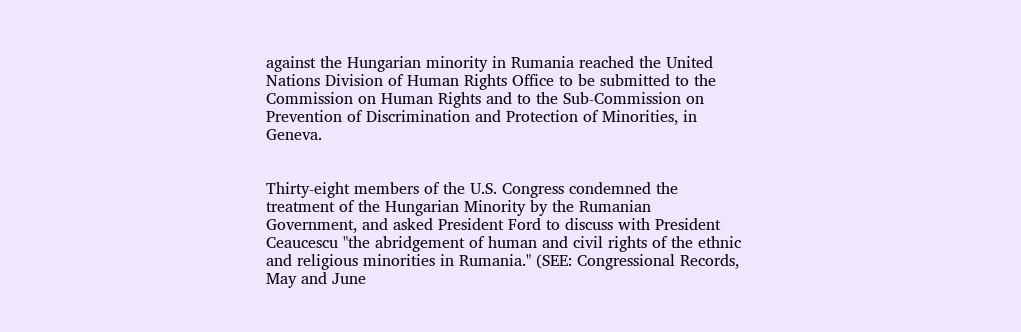against the Hungarian minority in Rumania reached the United Nations Division of Human Rights Office to be submitted to the Commission on Human Rights and to the Sub-Commission on Prevention of Discrimination and Protection of Minorities, in Geneva.


Thirty-eight members of the U.S. Congress condemned the treatment of the Hungarian Minority by the Rumanian Government, and asked President Ford to discuss with President Ceaucescu "the abridgement of human and civil rights of the ethnic and religious minorities in Rumania." (SEE: Congressional Records, May and June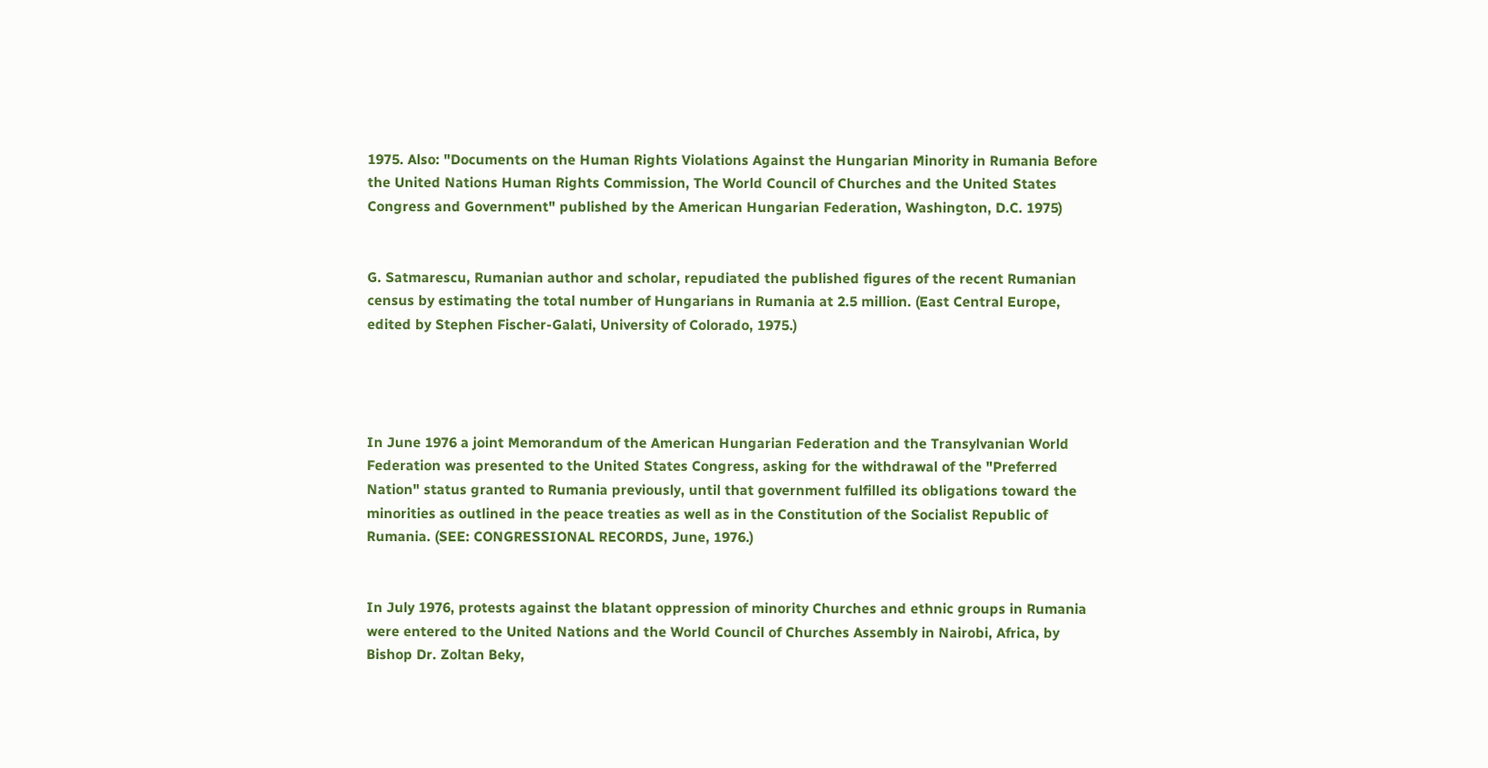1975. Also: "Documents on the Human Rights Violations Against the Hungarian Minority in Rumania Before the United Nations Human Rights Commission, The World Council of Churches and the United States Congress and Government" published by the American Hungarian Federation, Washington, D.C. 1975)


G. Satmarescu, Rumanian author and scholar, repudiated the published figures of the recent Rumanian census by estimating the total number of Hungarians in Rumania at 2.5 million. (East Central Europe, edited by Stephen Fischer-Galati, University of Colorado, 1975.)




In June 1976 a joint Memorandum of the American Hungarian Federation and the Transylvanian World Federation was presented to the United States Congress, asking for the withdrawal of the "Preferred Nation" status granted to Rumania previously, until that government fulfilled its obligations toward the minorities as outlined in the peace treaties as well as in the Constitution of the Socialist Republic of Rumania. (SEE: CONGRESSIONAL RECORDS, June, 1976.)


In July 1976, protests against the blatant oppression of minority Churches and ethnic groups in Rumania were entered to the United Nations and the World Council of Churches Assembly in Nairobi, Africa, by Bishop Dr. Zoltan Beky,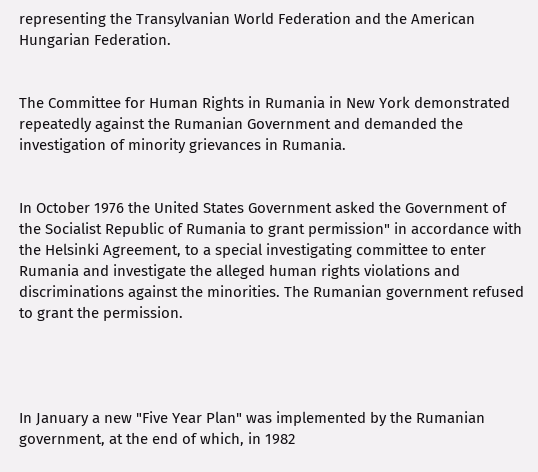representing the Transylvanian World Federation and the American Hungarian Federation.


The Committee for Human Rights in Rumania in New York demonstrated repeatedly against the Rumanian Government and demanded the investigation of minority grievances in Rumania.


In October 1976 the United States Government asked the Government of the Socialist Republic of Rumania to grant permission" in accordance with the Helsinki Agreement, to a special investigating committee to enter Rumania and investigate the alleged human rights violations and discriminations against the minorities. The Rumanian government refused to grant the permission.




In January a new "Five Year Plan" was implemented by the Rumanian government, at the end of which, in 1982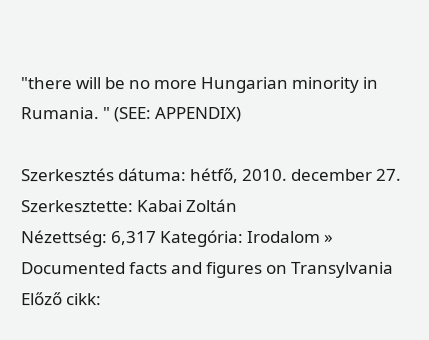"there will be no more Hungarian minority in Rumania. " (SEE: APPENDIX)

Szerkesztés dátuma: hétfő, 2010. december 27. Szerkesztette: Kabai Zoltán
Nézettség: 6,317 Kategória: Irodalom » Documented facts and figures on Transylvania
Előző cikk: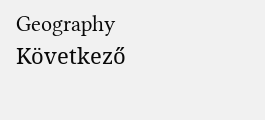Geography Következő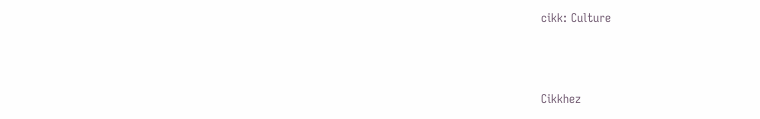cikk: Culture



Cikkhez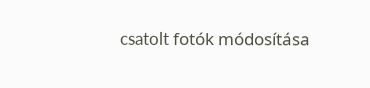csatolt fotók módosítása